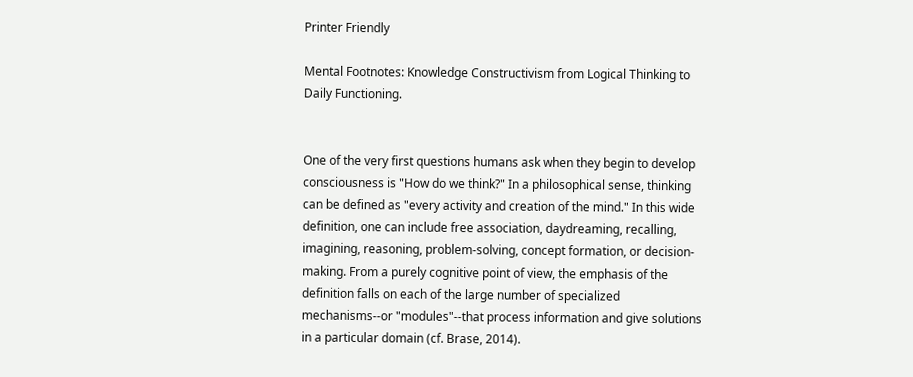Printer Friendly

Mental Footnotes: Knowledge Constructivism from Logical Thinking to Daily Functioning.


One of the very first questions humans ask when they begin to develop consciousness is "How do we think?" In a philosophical sense, thinking can be defined as "every activity and creation of the mind." In this wide definition, one can include free association, daydreaming, recalling, imagining, reasoning, problem-solving, concept formation, or decision-making. From a purely cognitive point of view, the emphasis of the definition falls on each of the large number of specialized mechanisms--or "modules"--that process information and give solutions in a particular domain (cf. Brase, 2014).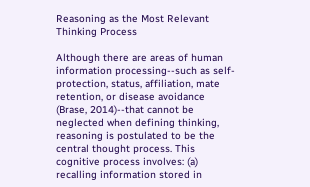Reasoning as the Most Relevant Thinking Process

Although there are areas of human information processing--such as self-protection, status, affiliation, mate retention, or disease avoidance (Brase, 2014)--that cannot be neglected when defining thinking, reasoning is postulated to be the central thought process. This cognitive process involves: (a) recalling information stored in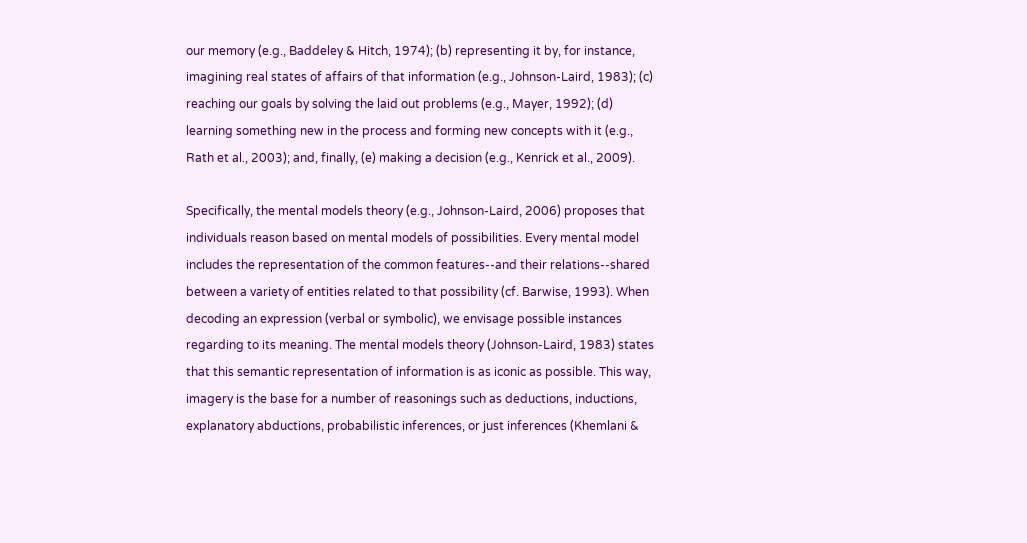our memory (e.g., Baddeley & Hitch, 1974); (b) representing it by, for instance, imagining real states of affairs of that information (e.g., Johnson-Laird, 1983); (c) reaching our goals by solving the laid out problems (e.g., Mayer, 1992); (d) learning something new in the process and forming new concepts with it (e.g., Rath et al., 2003); and, finally, (e) making a decision (e.g., Kenrick et al., 2009).

Specifically, the mental models theory (e.g., Johnson-Laird, 2006) proposes that individuals reason based on mental models of possibilities. Every mental model includes the representation of the common features--and their relations--shared between a variety of entities related to that possibility (cf. Barwise, 1993). When decoding an expression (verbal or symbolic), we envisage possible instances regarding to its meaning. The mental models theory (Johnson-Laird, 1983) states that this semantic representation of information is as iconic as possible. This way, imagery is the base for a number of reasonings such as deductions, inductions, explanatory abductions, probabilistic inferences, or just inferences (Khemlani &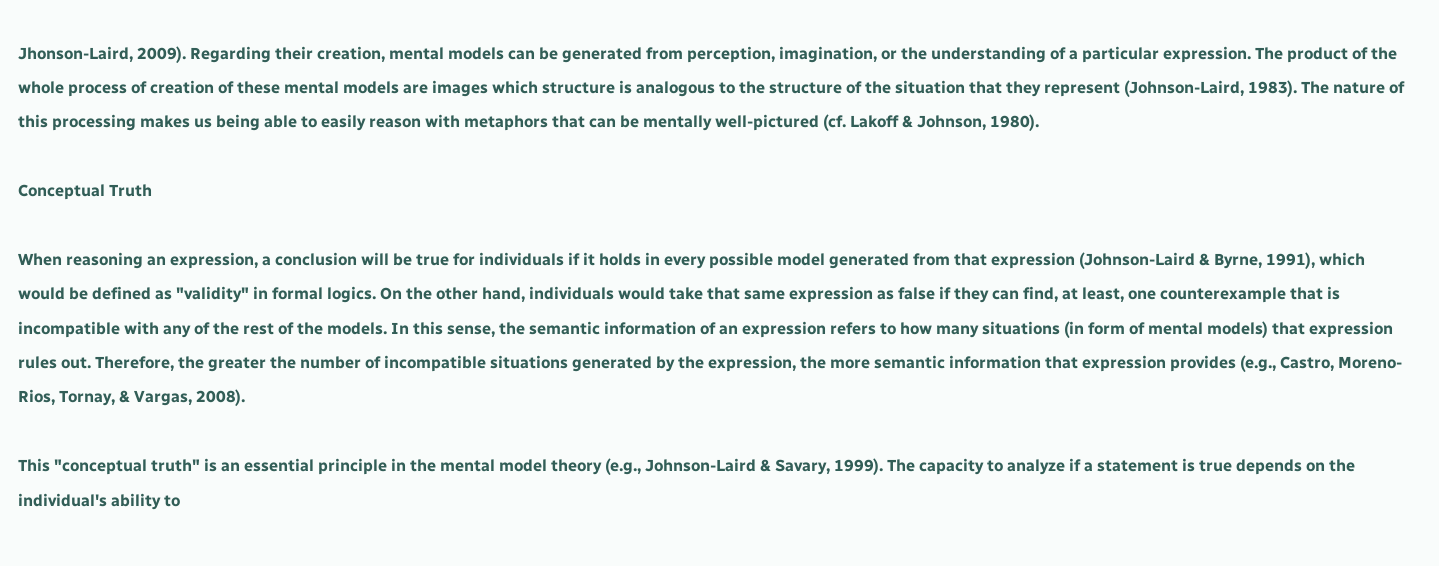Jhonson-Laird, 2009). Regarding their creation, mental models can be generated from perception, imagination, or the understanding of a particular expression. The product of the whole process of creation of these mental models are images which structure is analogous to the structure of the situation that they represent (Johnson-Laird, 1983). The nature of this processing makes us being able to easily reason with metaphors that can be mentally well-pictured (cf. Lakoff & Johnson, 1980).

Conceptual Truth

When reasoning an expression, a conclusion will be true for individuals if it holds in every possible model generated from that expression (Johnson-Laird & Byrne, 1991), which would be defined as "validity" in formal logics. On the other hand, individuals would take that same expression as false if they can find, at least, one counterexample that is incompatible with any of the rest of the models. In this sense, the semantic information of an expression refers to how many situations (in form of mental models) that expression rules out. Therefore, the greater the number of incompatible situations generated by the expression, the more semantic information that expression provides (e.g., Castro, Moreno-Rios, Tornay, & Vargas, 2008).

This "conceptual truth" is an essential principle in the mental model theory (e.g., Johnson-Laird & Savary, 1999). The capacity to analyze if a statement is true depends on the individual's ability to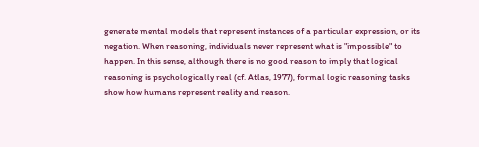generate mental models that represent instances of a particular expression, or its negation. When reasoning, individuals never represent what is "impossible" to happen. In this sense, although there is no good reason to imply that logical reasoning is psychologically real (cf. Atlas, 1977), formal logic reasoning tasks show how humans represent reality and reason.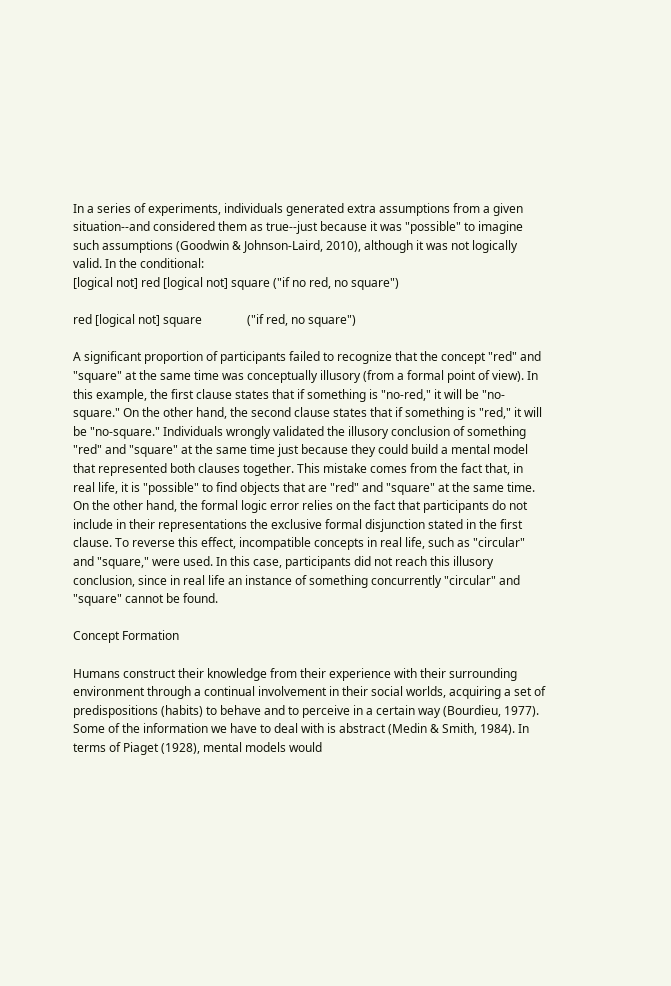In a series of experiments, individuals generated extra assumptions from a given situation--and considered them as true--just because it was "possible" to imagine such assumptions (Goodwin & Johnson-Laird, 2010), although it was not logically valid. In the conditional:
[logical not] red [logical not] square ("if no red, no square")

red [logical not] square               ("if red, no square")

A significant proportion of participants failed to recognize that the concept "red" and "square" at the same time was conceptually illusory (from a formal point of view). In this example, the first clause states that if something is "no-red," it will be "no-square." On the other hand, the second clause states that if something is "red," it will be "no-square." Individuals wrongly validated the illusory conclusion of something "red" and "square" at the same time just because they could build a mental model that represented both clauses together. This mistake comes from the fact that, in real life, it is "possible" to find objects that are "red" and "square" at the same time. On the other hand, the formal logic error relies on the fact that participants do not include in their representations the exclusive formal disjunction stated in the first clause. To reverse this effect, incompatible concepts in real life, such as "circular" and "square," were used. In this case, participants did not reach this illusory conclusion, since in real life an instance of something concurrently "circular" and "square" cannot be found.

Concept Formation

Humans construct their knowledge from their experience with their surrounding environment through a continual involvement in their social worlds, acquiring a set of predispositions (habits) to behave and to perceive in a certain way (Bourdieu, 1977). Some of the information we have to deal with is abstract (Medin & Smith, 1984). In terms of Piaget (1928), mental models would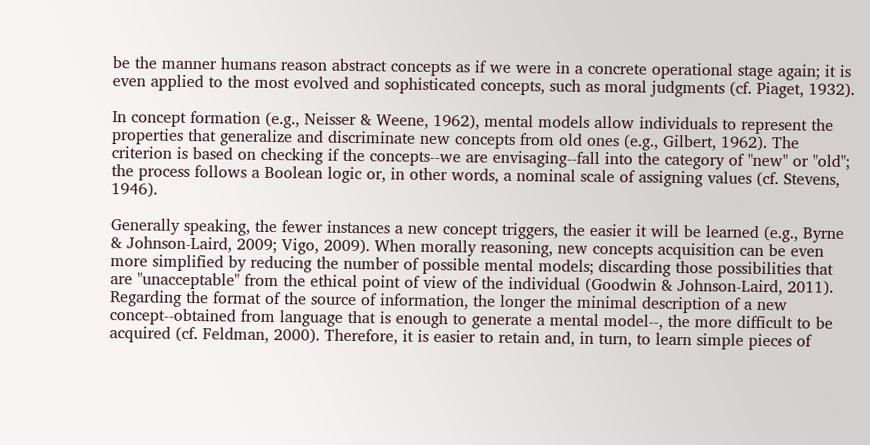be the manner humans reason abstract concepts as if we were in a concrete operational stage again; it is even applied to the most evolved and sophisticated concepts, such as moral judgments (cf. Piaget, 1932).

In concept formation (e.g., Neisser & Weene, 1962), mental models allow individuals to represent the properties that generalize and discriminate new concepts from old ones (e.g., Gilbert, 1962). The criterion is based on checking if the concepts--we are envisaging--fall into the category of "new" or "old"; the process follows a Boolean logic or, in other words, a nominal scale of assigning values (cf. Stevens, 1946).

Generally speaking, the fewer instances a new concept triggers, the easier it will be learned (e.g., Byrne & Johnson-Laird, 2009; Vigo, 2009). When morally reasoning, new concepts acquisition can be even more simplified by reducing the number of possible mental models; discarding those possibilities that are "unacceptable" from the ethical point of view of the individual (Goodwin & Johnson-Laird, 2011). Regarding the format of the source of information, the longer the minimal description of a new concept--obtained from language that is enough to generate a mental model--, the more difficult to be acquired (cf. Feldman, 2000). Therefore, it is easier to retain and, in turn, to learn simple pieces of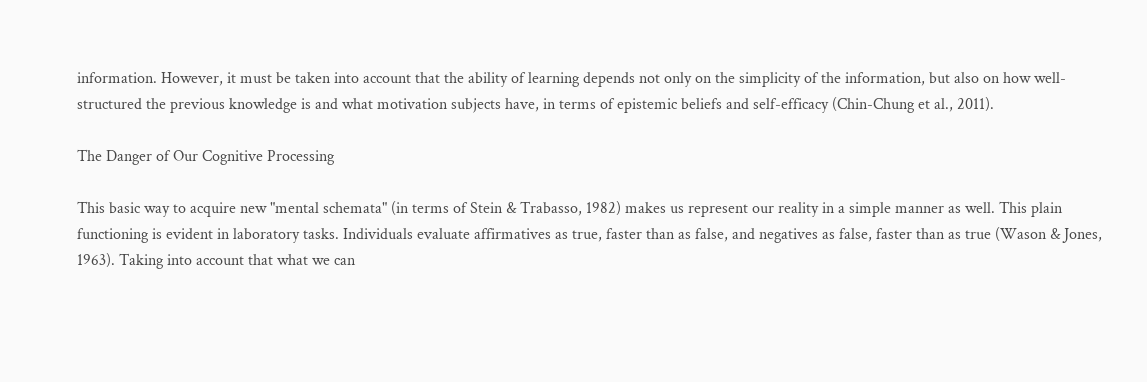information. However, it must be taken into account that the ability of learning depends not only on the simplicity of the information, but also on how well-structured the previous knowledge is and what motivation subjects have, in terms of epistemic beliefs and self-efficacy (Chin-Chung et al., 2011).

The Danger of Our Cognitive Processing

This basic way to acquire new "mental schemata" (in terms of Stein & Trabasso, 1982) makes us represent our reality in a simple manner as well. This plain functioning is evident in laboratory tasks. Individuals evaluate affirmatives as true, faster than as false, and negatives as false, faster than as true (Wason & Jones, 1963). Taking into account that what we can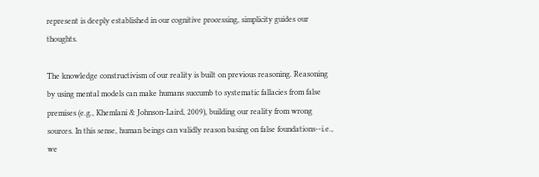represent is deeply established in our cognitive processing, simplicity guides our thoughts.

The knowledge constructivism of our reality is built on previous reasoning. Reasoning by using mental models can make humans succumb to systematic fallacies from false premises (e.g., Khemlani & Johnson-Laird, 2009), building our reality from wrong sources. In this sense, human beings can validly reason basing on false foundations--i.e., we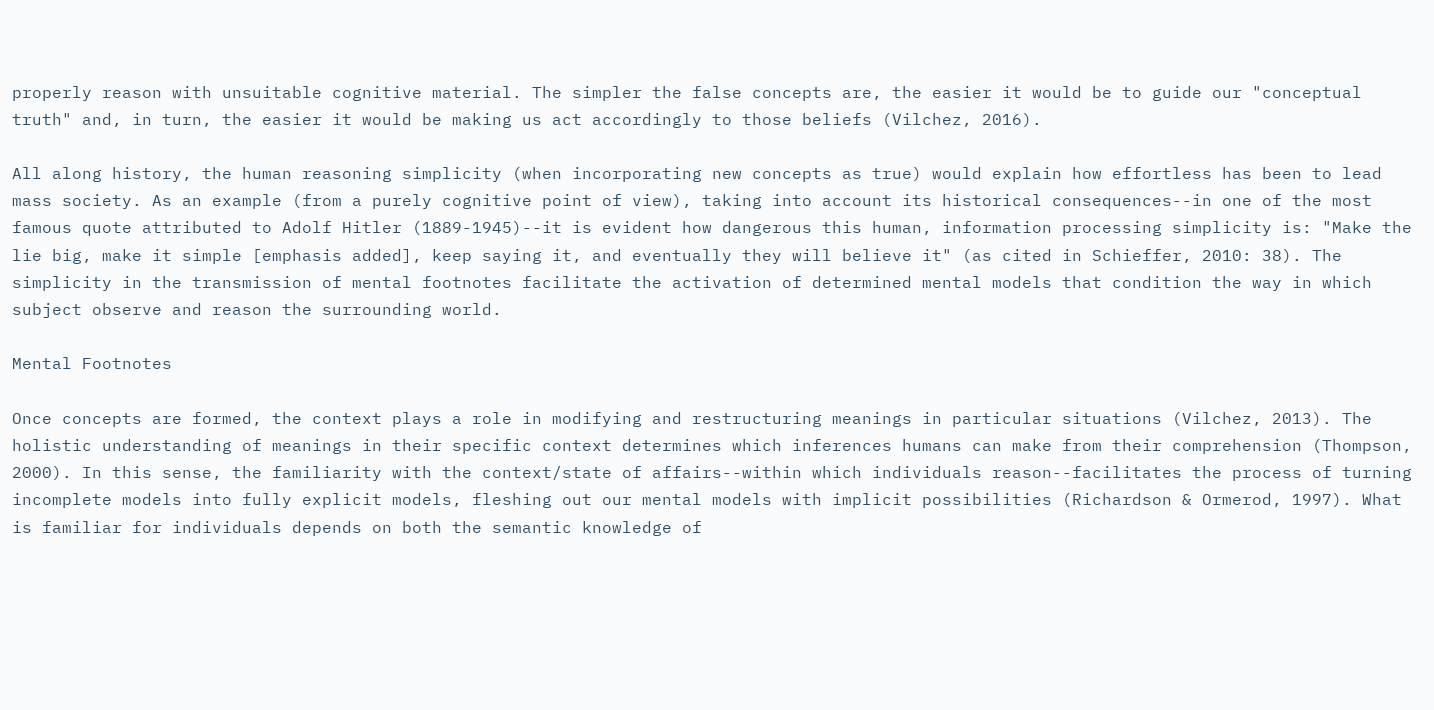properly reason with unsuitable cognitive material. The simpler the false concepts are, the easier it would be to guide our "conceptual truth" and, in turn, the easier it would be making us act accordingly to those beliefs (Vilchez, 2016).

All along history, the human reasoning simplicity (when incorporating new concepts as true) would explain how effortless has been to lead mass society. As an example (from a purely cognitive point of view), taking into account its historical consequences--in one of the most famous quote attributed to Adolf Hitler (1889-1945)--it is evident how dangerous this human, information processing simplicity is: "Make the lie big, make it simple [emphasis added], keep saying it, and eventually they will believe it" (as cited in Schieffer, 2010: 38). The simplicity in the transmission of mental footnotes facilitate the activation of determined mental models that condition the way in which subject observe and reason the surrounding world.

Mental Footnotes

Once concepts are formed, the context plays a role in modifying and restructuring meanings in particular situations (Vilchez, 2013). The holistic understanding of meanings in their specific context determines which inferences humans can make from their comprehension (Thompson, 2000). In this sense, the familiarity with the context/state of affairs--within which individuals reason--facilitates the process of turning incomplete models into fully explicit models, fleshing out our mental models with implicit possibilities (Richardson & Ormerod, 1997). What is familiar for individuals depends on both the semantic knowledge of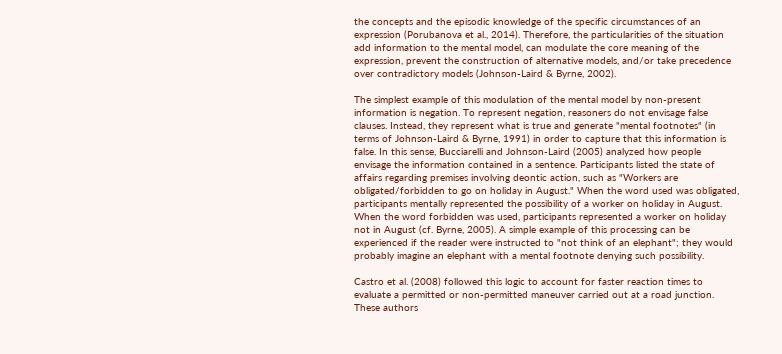the concepts and the episodic knowledge of the specific circumstances of an expression (Porubanova et al., 2014). Therefore, the particularities of the situation add information to the mental model, can modulate the core meaning of the expression, prevent the construction of alternative models, and/or take precedence over contradictory models (Johnson-Laird & Byrne, 2002).

The simplest example of this modulation of the mental model by non-present information is negation. To represent negation, reasoners do not envisage false clauses. Instead, they represent what is true and generate "mental footnotes" (in terms of Johnson-Laird & Byrne, 1991) in order to capture that this information is false. In this sense, Bucciarelli and Johnson-Laird (2005) analyzed how people envisage the information contained in a sentence. Participants listed the state of affairs regarding premises involving deontic action, such as "Workers are obligated/forbidden to go on holiday in August." When the word used was obligated, participants mentally represented the possibility of a worker on holiday in August. When the word forbidden was used, participants represented a worker on holiday not in August (cf. Byrne, 2005). A simple example of this processing can be experienced if the reader were instructed to "not think of an elephant"; they would probably imagine an elephant with a mental footnote denying such possibility.

Castro et al. (2008) followed this logic to account for faster reaction times to evaluate a permitted or non-permitted maneuver carried out at a road junction. These authors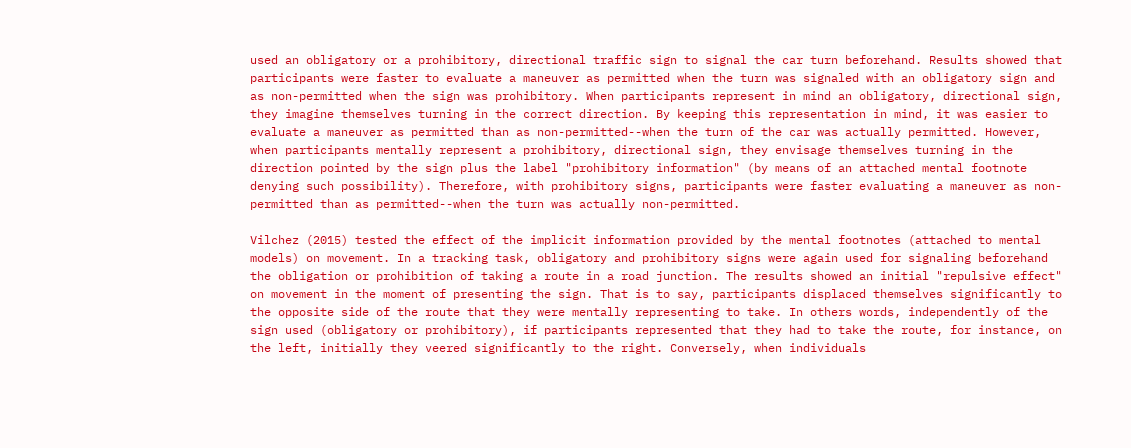used an obligatory or a prohibitory, directional traffic sign to signal the car turn beforehand. Results showed that participants were faster to evaluate a maneuver as permitted when the turn was signaled with an obligatory sign and as non-permitted when the sign was prohibitory. When participants represent in mind an obligatory, directional sign, they imagine themselves turning in the correct direction. By keeping this representation in mind, it was easier to evaluate a maneuver as permitted than as non-permitted--when the turn of the car was actually permitted. However, when participants mentally represent a prohibitory, directional sign, they envisage themselves turning in the direction pointed by the sign plus the label "prohibitory information" (by means of an attached mental footnote denying such possibility). Therefore, with prohibitory signs, participants were faster evaluating a maneuver as non-permitted than as permitted--when the turn was actually non-permitted.

Vilchez (2015) tested the effect of the implicit information provided by the mental footnotes (attached to mental models) on movement. In a tracking task, obligatory and prohibitory signs were again used for signaling beforehand the obligation or prohibition of taking a route in a road junction. The results showed an initial "repulsive effect" on movement in the moment of presenting the sign. That is to say, participants displaced themselves significantly to the opposite side of the route that they were mentally representing to take. In others words, independently of the sign used (obligatory or prohibitory), if participants represented that they had to take the route, for instance, on the left, initially they veered significantly to the right. Conversely, when individuals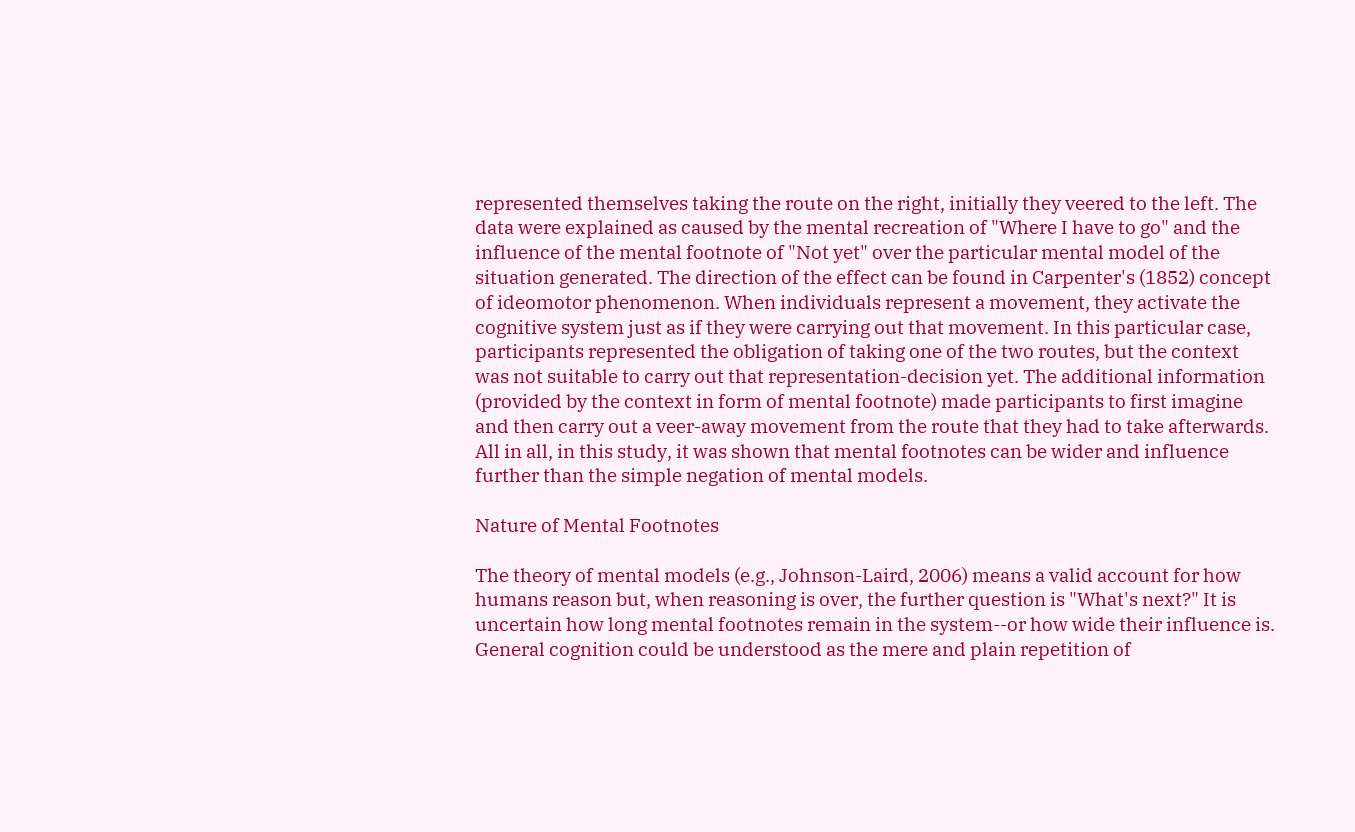represented themselves taking the route on the right, initially they veered to the left. The data were explained as caused by the mental recreation of "Where I have to go" and the influence of the mental footnote of "Not yet" over the particular mental model of the situation generated. The direction of the effect can be found in Carpenter's (1852) concept of ideomotor phenomenon. When individuals represent a movement, they activate the cognitive system just as if they were carrying out that movement. In this particular case, participants represented the obligation of taking one of the two routes, but the context was not suitable to carry out that representation-decision yet. The additional information (provided by the context in form of mental footnote) made participants to first imagine and then carry out a veer-away movement from the route that they had to take afterwards. All in all, in this study, it was shown that mental footnotes can be wider and influence further than the simple negation of mental models.

Nature of Mental Footnotes

The theory of mental models (e.g., Johnson-Laird, 2006) means a valid account for how humans reason but, when reasoning is over, the further question is "What's next?" It is uncertain how long mental footnotes remain in the system--or how wide their influence is. General cognition could be understood as the mere and plain repetition of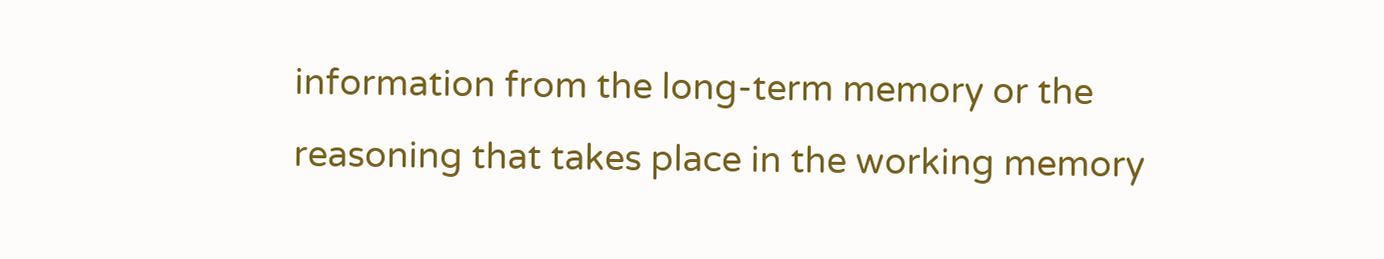information from the long-term memory or the reasoning that takes place in the working memory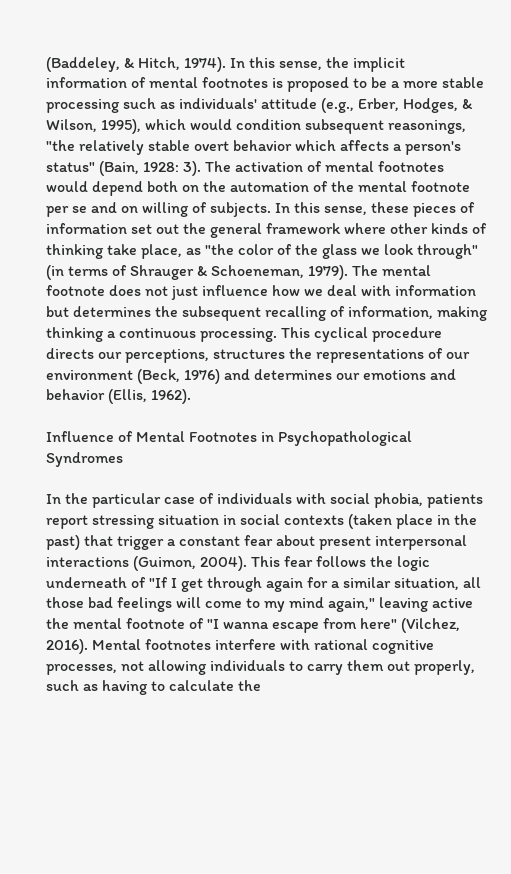(Baddeley, & Hitch, 1974). In this sense, the implicit information of mental footnotes is proposed to be a more stable processing such as individuals' attitude (e.g., Erber, Hodges, & Wilson, 1995), which would condition subsequent reasonings, "the relatively stable overt behavior which affects a person's status" (Bain, 1928: 3). The activation of mental footnotes would depend both on the automation of the mental footnote per se and on willing of subjects. In this sense, these pieces of information set out the general framework where other kinds of thinking take place, as "the color of the glass we look through" (in terms of Shrauger & Schoeneman, 1979). The mental footnote does not just influence how we deal with information but determines the subsequent recalling of information, making thinking a continuous processing. This cyclical procedure directs our perceptions, structures the representations of our environment (Beck, 1976) and determines our emotions and behavior (Ellis, 1962).

Influence of Mental Footnotes in Psychopathological Syndromes

In the particular case of individuals with social phobia, patients report stressing situation in social contexts (taken place in the past) that trigger a constant fear about present interpersonal interactions (Guimon, 2004). This fear follows the logic underneath of "If I get through again for a similar situation, all those bad feelings will come to my mind again," leaving active the mental footnote of "I wanna escape from here" (Vilchez, 2016). Mental footnotes interfere with rational cognitive processes, not allowing individuals to carry them out properly, such as having to calculate the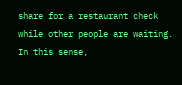share for a restaurant check while other people are waiting. In this sense,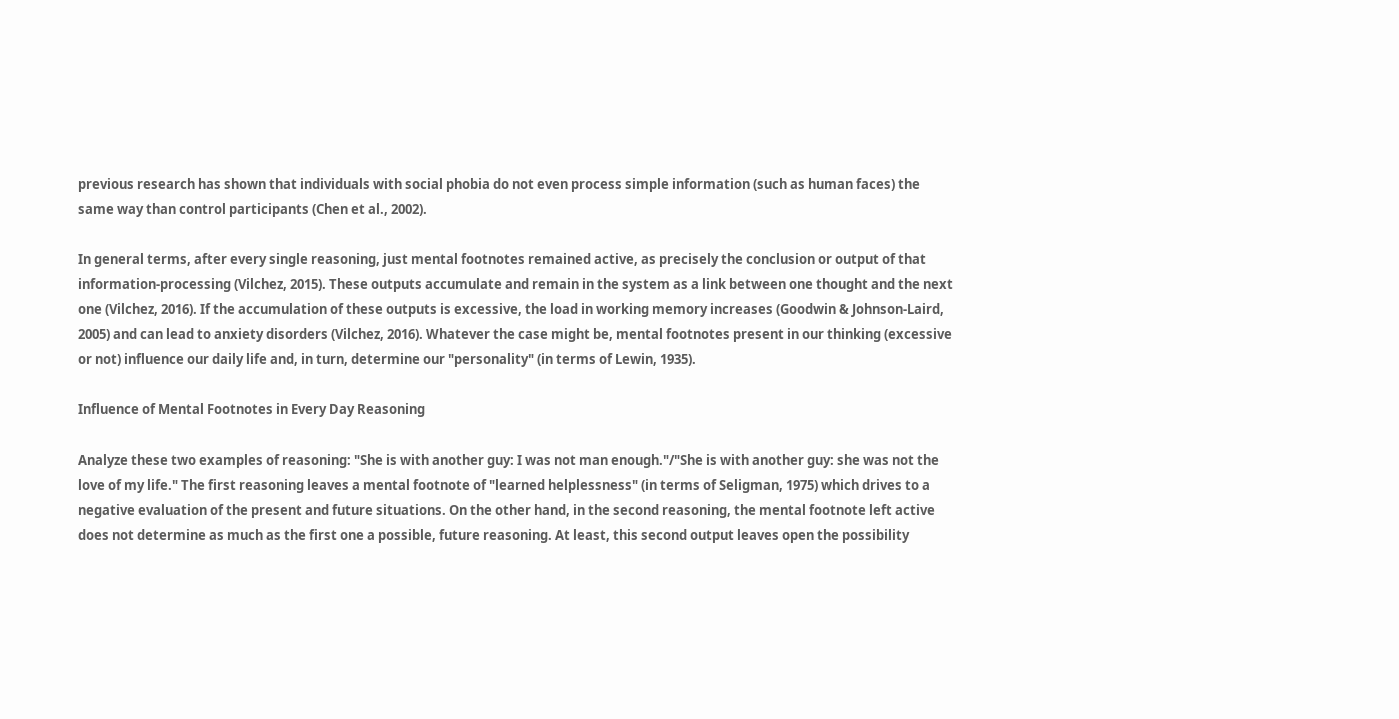previous research has shown that individuals with social phobia do not even process simple information (such as human faces) the same way than control participants (Chen et al., 2002).

In general terms, after every single reasoning, just mental footnotes remained active, as precisely the conclusion or output of that information-processing (Vilchez, 2015). These outputs accumulate and remain in the system as a link between one thought and the next one (Vilchez, 2016). If the accumulation of these outputs is excessive, the load in working memory increases (Goodwin & Johnson-Laird, 2005) and can lead to anxiety disorders (Vilchez, 2016). Whatever the case might be, mental footnotes present in our thinking (excessive or not) influence our daily life and, in turn, determine our "personality" (in terms of Lewin, 1935).

Influence of Mental Footnotes in Every Day Reasoning

Analyze these two examples of reasoning: "She is with another guy: I was not man enough."/"She is with another guy: she was not the love of my life." The first reasoning leaves a mental footnote of "learned helplessness" (in terms of Seligman, 1975) which drives to a negative evaluation of the present and future situations. On the other hand, in the second reasoning, the mental footnote left active does not determine as much as the first one a possible, future reasoning. At least, this second output leaves open the possibility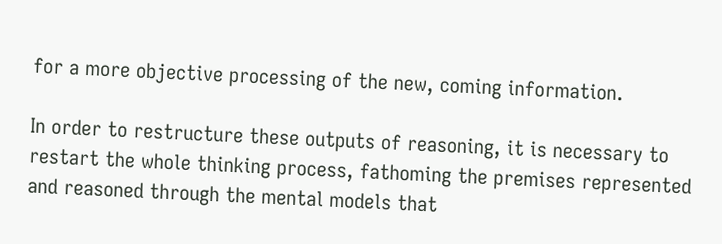for a more objective processing of the new, coming information.

In order to restructure these outputs of reasoning, it is necessary to restart the whole thinking process, fathoming the premises represented and reasoned through the mental models that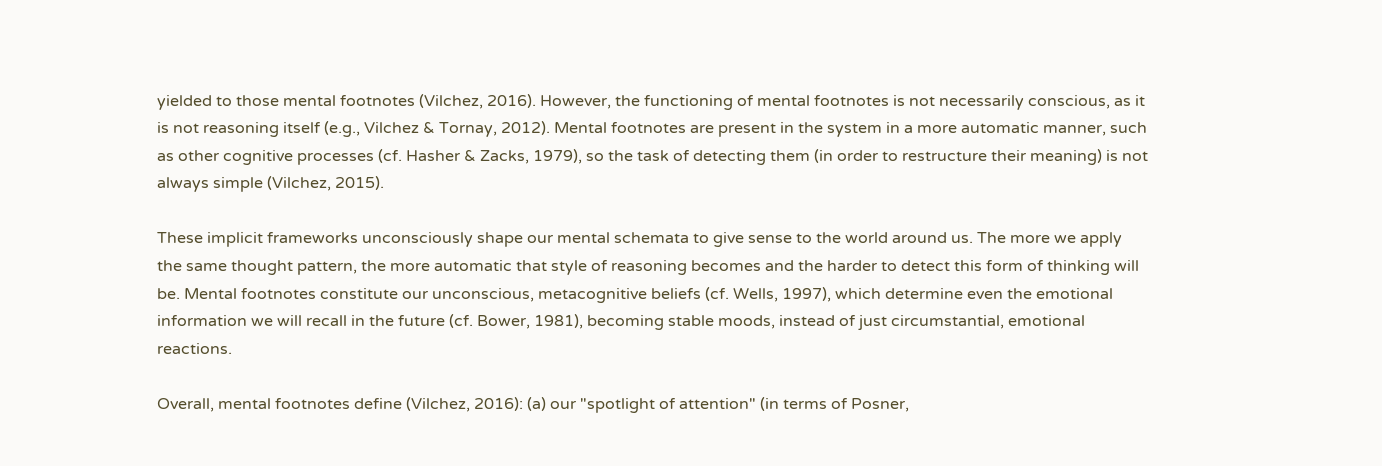yielded to those mental footnotes (Vilchez, 2016). However, the functioning of mental footnotes is not necessarily conscious, as it is not reasoning itself (e.g., Vilchez & Tornay, 2012). Mental footnotes are present in the system in a more automatic manner, such as other cognitive processes (cf. Hasher & Zacks, 1979), so the task of detecting them (in order to restructure their meaning) is not always simple (Vilchez, 2015).

These implicit frameworks unconsciously shape our mental schemata to give sense to the world around us. The more we apply the same thought pattern, the more automatic that style of reasoning becomes and the harder to detect this form of thinking will be. Mental footnotes constitute our unconscious, metacognitive beliefs (cf. Wells, 1997), which determine even the emotional information we will recall in the future (cf. Bower, 1981), becoming stable moods, instead of just circumstantial, emotional reactions.

Overall, mental footnotes define (Vilchez, 2016): (a) our "spotlight of attention" (in terms of Posner,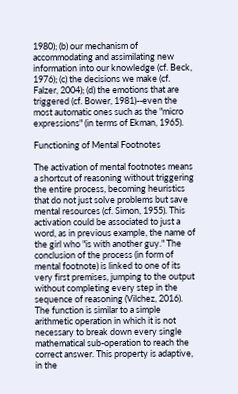1980); (b) our mechanism of accommodating and assimilating new information into our knowledge (cf. Beck, 1976); (c) the decisions we make (cf. Falzer, 2004); (d) the emotions that are triggered (cf. Bower, 1981)--even the most automatic ones such as the "micro expressions" (in terms of Ekman, 1965).

Functioning of Mental Footnotes

The activation of mental footnotes means a shortcut of reasoning without triggering the entire process, becoming heuristics that do not just solve problems but save mental resources (cf. Simon, 1955). This activation could be associated to just a word, as in previous example, the name of the girl who "is with another guy." The conclusion of the process (in form of mental footnote) is linked to one of its very first premises, jumping to the output without completing every step in the sequence of reasoning (Vilchez, 2016). The function is similar to a simple arithmetic operation in which it is not necessary to break down every single mathematical sub-operation to reach the correct answer. This property is adaptive, in the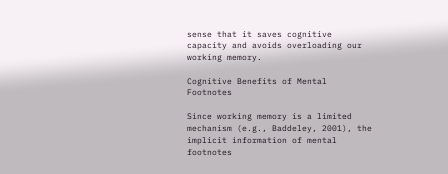sense that it saves cognitive capacity and avoids overloading our working memory.

Cognitive Benefits of Mental Footnotes

Since working memory is a limited mechanism (e.g., Baddeley, 2001), the implicit information of mental footnotes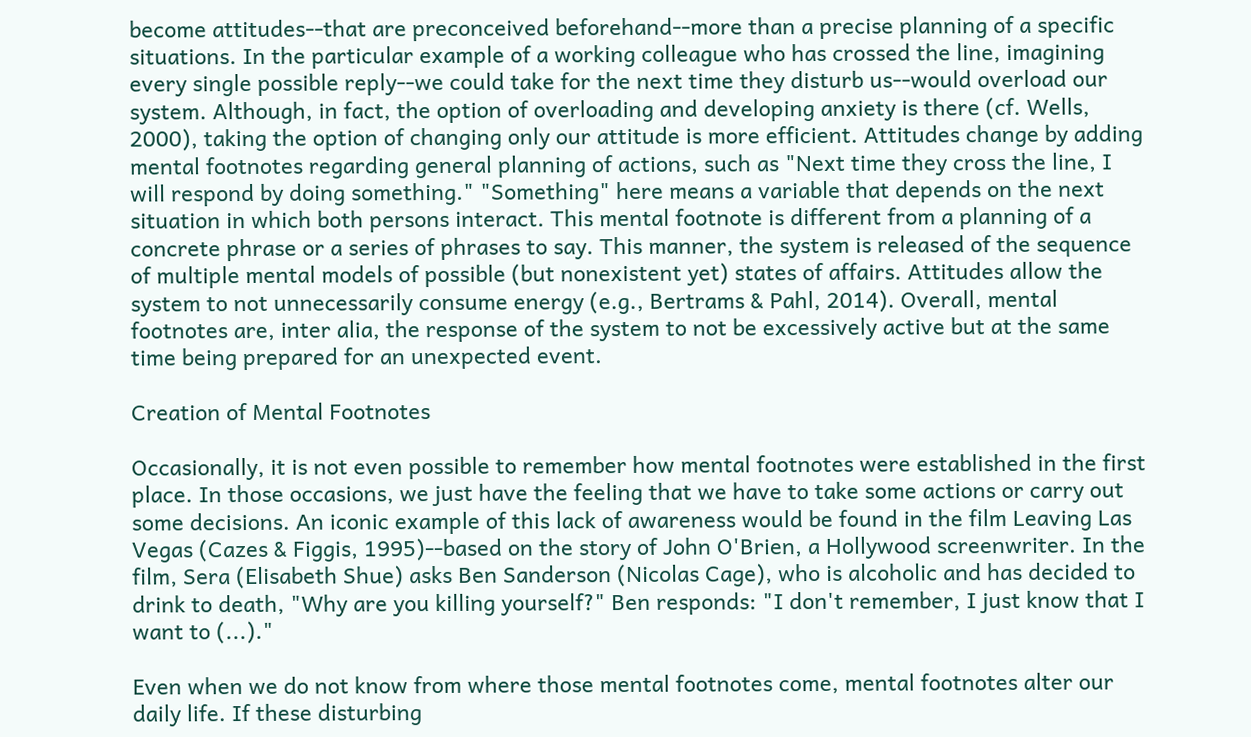become attitudes--that are preconceived beforehand--more than a precise planning of a specific situations. In the particular example of a working colleague who has crossed the line, imagining every single possible reply--we could take for the next time they disturb us--would overload our system. Although, in fact, the option of overloading and developing anxiety is there (cf. Wells, 2000), taking the option of changing only our attitude is more efficient. Attitudes change by adding mental footnotes regarding general planning of actions, such as "Next time they cross the line, I will respond by doing something." "Something" here means a variable that depends on the next situation in which both persons interact. This mental footnote is different from a planning of a concrete phrase or a series of phrases to say. This manner, the system is released of the sequence of multiple mental models of possible (but nonexistent yet) states of affairs. Attitudes allow the system to not unnecessarily consume energy (e.g., Bertrams & Pahl, 2014). Overall, mental footnotes are, inter alia, the response of the system to not be excessively active but at the same time being prepared for an unexpected event.

Creation of Mental Footnotes

Occasionally, it is not even possible to remember how mental footnotes were established in the first place. In those occasions, we just have the feeling that we have to take some actions or carry out some decisions. An iconic example of this lack of awareness would be found in the film Leaving Las Vegas (Cazes & Figgis, 1995)--based on the story of John O'Brien, a Hollywood screenwriter. In the film, Sera (Elisabeth Shue) asks Ben Sanderson (Nicolas Cage), who is alcoholic and has decided to drink to death, "Why are you killing yourself?" Ben responds: "I don't remember, I just know that I want to (...)."

Even when we do not know from where those mental footnotes come, mental footnotes alter our daily life. If these disturbing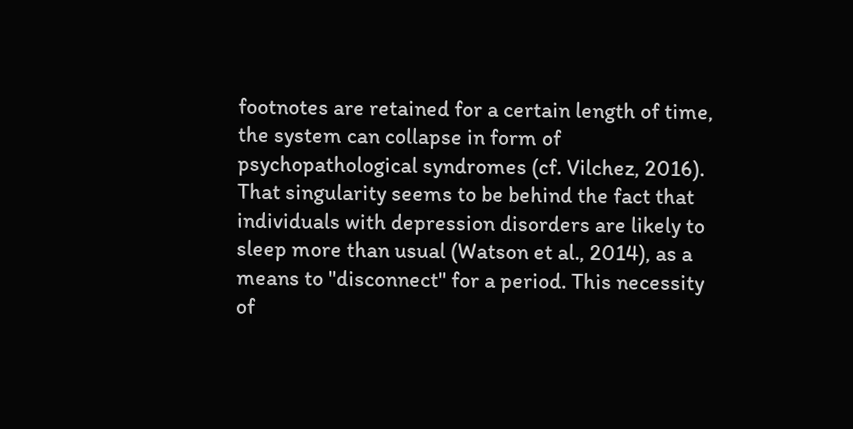footnotes are retained for a certain length of time, the system can collapse in form of psychopathological syndromes (cf. Vilchez, 2016). That singularity seems to be behind the fact that individuals with depression disorders are likely to sleep more than usual (Watson et al., 2014), as a means to "disconnect" for a period. This necessity of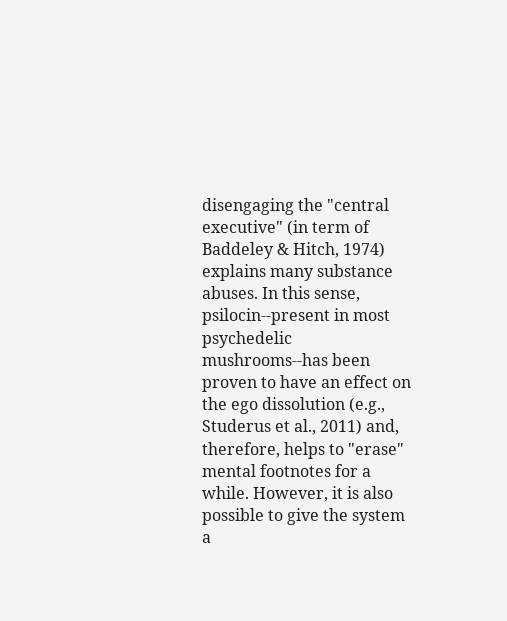disengaging the "central executive" (in term of Baddeley & Hitch, 1974) explains many substance abuses. In this sense, psilocin--present in most psychedelic mushrooms--has been proven to have an effect on the ego dissolution (e.g., Studerus et al., 2011) and, therefore, helps to "erase" mental footnotes for a while. However, it is also possible to give the system a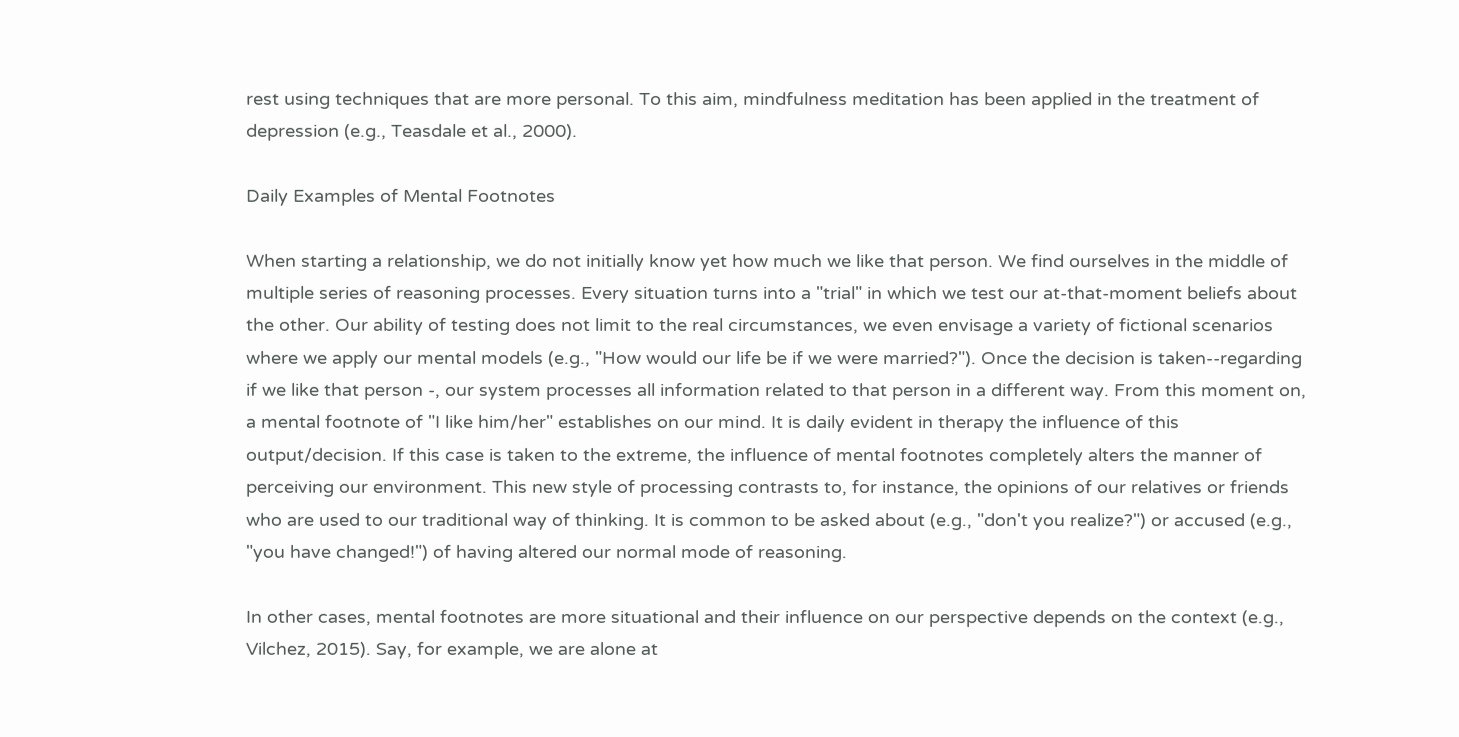rest using techniques that are more personal. To this aim, mindfulness meditation has been applied in the treatment of depression (e.g., Teasdale et al., 2000).

Daily Examples of Mental Footnotes

When starting a relationship, we do not initially know yet how much we like that person. We find ourselves in the middle of multiple series of reasoning processes. Every situation turns into a "trial" in which we test our at-that-moment beliefs about the other. Our ability of testing does not limit to the real circumstances, we even envisage a variety of fictional scenarios where we apply our mental models (e.g., "How would our life be if we were married?"). Once the decision is taken--regarding if we like that person -, our system processes all information related to that person in a different way. From this moment on, a mental footnote of "I like him/her" establishes on our mind. It is daily evident in therapy the influence of this output/decision. If this case is taken to the extreme, the influence of mental footnotes completely alters the manner of perceiving our environment. This new style of processing contrasts to, for instance, the opinions of our relatives or friends who are used to our traditional way of thinking. It is common to be asked about (e.g., "don't you realize?") or accused (e.g., "you have changed!") of having altered our normal mode of reasoning.

In other cases, mental footnotes are more situational and their influence on our perspective depends on the context (e.g., Vilchez, 2015). Say, for example, we are alone at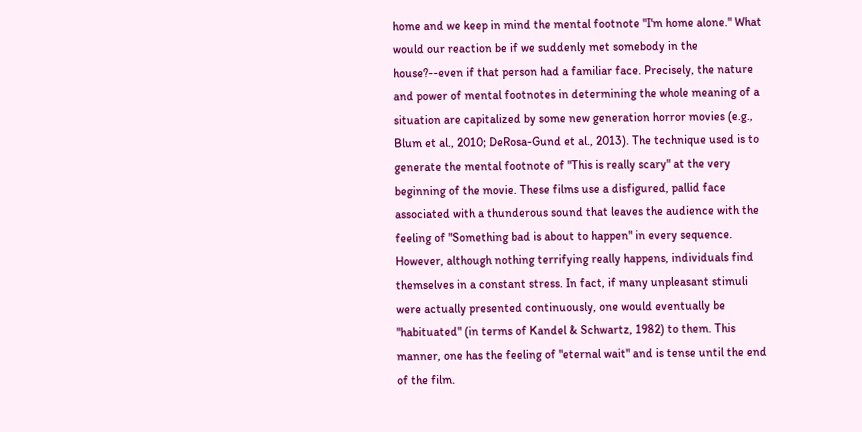home and we keep in mind the mental footnote "I'm home alone." What would our reaction be if we suddenly met somebody in the house?--even if that person had a familiar face. Precisely, the nature and power of mental footnotes in determining the whole meaning of a situation are capitalized by some new generation horror movies (e.g., Blum et al., 2010; DeRosa-Gund et al., 2013). The technique used is to generate the mental footnote of "This is really scary" at the very beginning of the movie. These films use a disfigured, pallid face associated with a thunderous sound that leaves the audience with the feeling of "Something bad is about to happen" in every sequence. However, although nothing terrifying really happens, individuals find themselves in a constant stress. In fact, if many unpleasant stimuli were actually presented continuously, one would eventually be "habituated" (in terms of Kandel & Schwartz, 1982) to them. This manner, one has the feeling of "eternal wait" and is tense until the end of the film.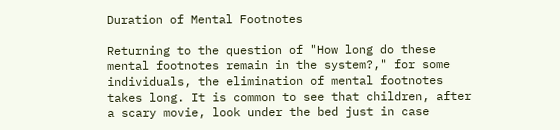Duration of Mental Footnotes

Returning to the question of "How long do these mental footnotes remain in the system?," for some individuals, the elimination of mental footnotes takes long. It is common to see that children, after a scary movie, look under the bed just in case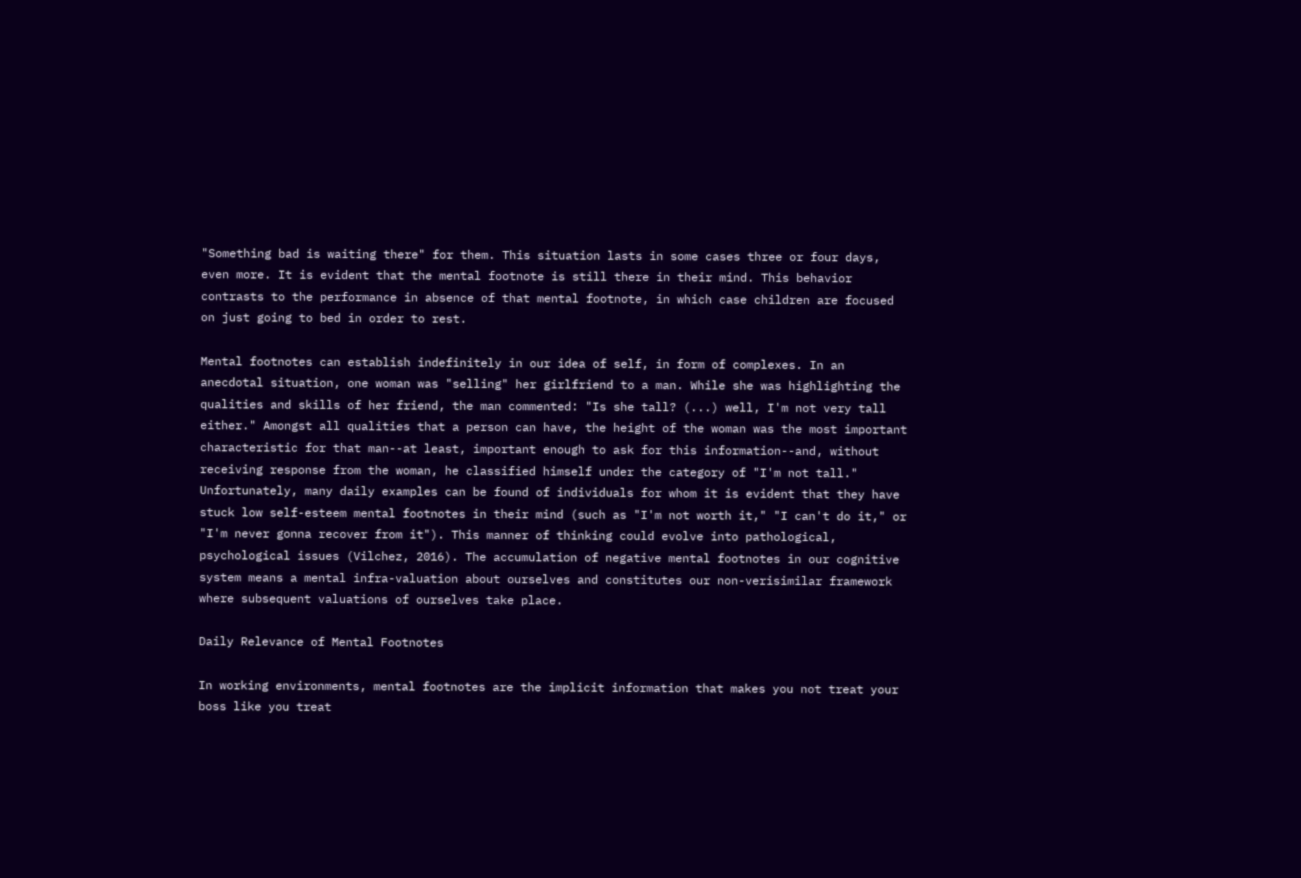"Something bad is waiting there" for them. This situation lasts in some cases three or four days, even more. It is evident that the mental footnote is still there in their mind. This behavior contrasts to the performance in absence of that mental footnote, in which case children are focused on just going to bed in order to rest.

Mental footnotes can establish indefinitely in our idea of self, in form of complexes. In an anecdotal situation, one woman was "selling" her girlfriend to a man. While she was highlighting the qualities and skills of her friend, the man commented: "Is she tall? (...) well, I'm not very tall either." Amongst all qualities that a person can have, the height of the woman was the most important characteristic for that man--at least, important enough to ask for this information--and, without receiving response from the woman, he classified himself under the category of "I'm not tall." Unfortunately, many daily examples can be found of individuals for whom it is evident that they have stuck low self-esteem mental footnotes in their mind (such as "I'm not worth it," "I can't do it," or "I'm never gonna recover from it"). This manner of thinking could evolve into pathological, psychological issues (Vilchez, 2016). The accumulation of negative mental footnotes in our cognitive system means a mental infra-valuation about ourselves and constitutes our non-verisimilar framework where subsequent valuations of ourselves take place.

Daily Relevance of Mental Footnotes

In working environments, mental footnotes are the implicit information that makes you not treat your boss like you treat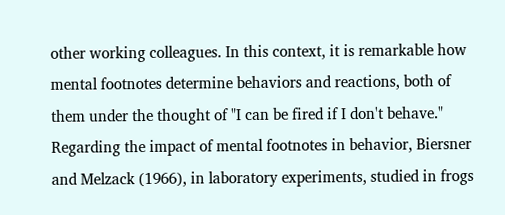other working colleagues. In this context, it is remarkable how mental footnotes determine behaviors and reactions, both of them under the thought of "I can be fired if I don't behave." Regarding the impact of mental footnotes in behavior, Biersner and Melzack (1966), in laboratory experiments, studied in frogs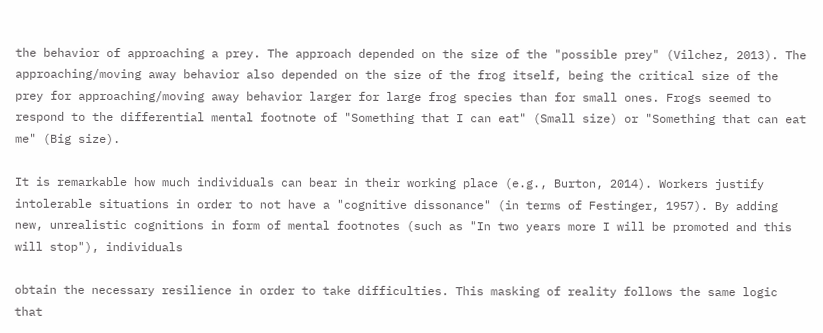the behavior of approaching a prey. The approach depended on the size of the "possible prey" (Vilchez, 2013). The approaching/moving away behavior also depended on the size of the frog itself, being the critical size of the prey for approaching/moving away behavior larger for large frog species than for small ones. Frogs seemed to respond to the differential mental footnote of "Something that I can eat" (Small size) or "Something that can eat me" (Big size).

It is remarkable how much individuals can bear in their working place (e.g., Burton, 2014). Workers justify intolerable situations in order to not have a "cognitive dissonance" (in terms of Festinger, 1957). By adding new, unrealistic cognitions in form of mental footnotes (such as "In two years more I will be promoted and this will stop"), individuals

obtain the necessary resilience in order to take difficulties. This masking of reality follows the same logic that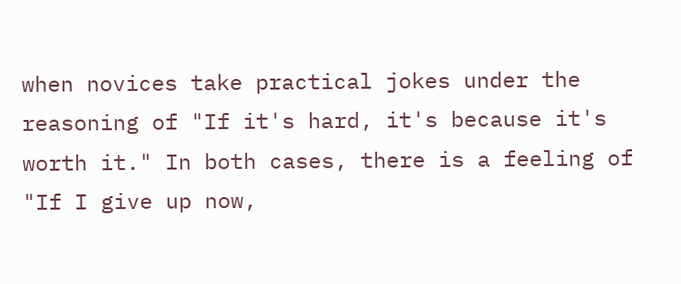when novices take practical jokes under the reasoning of "If it's hard, it's because it's worth it." In both cases, there is a feeling of "If I give up now,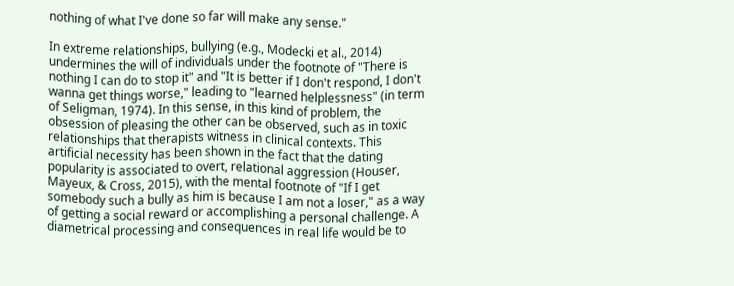nothing of what I've done so far will make any sense."

In extreme relationships, bullying (e.g., Modecki et al., 2014) undermines the will of individuals under the footnote of "There is nothing I can do to stop it" and "It is better if I don't respond, I don't wanna get things worse," leading to "learned helplessness" (in term of Seligman, 1974). In this sense, in this kind of problem, the obsession of pleasing the other can be observed, such as in toxic relationships that therapists witness in clinical contexts. This artificial necessity has been shown in the fact that the dating popularity is associated to overt, relational aggression (Houser, Mayeux, & Cross, 2015), with the mental footnote of "If I get somebody such a bully as him is because I am not a loser," as a way of getting a social reward or accomplishing a personal challenge. A diametrical processing and consequences in real life would be to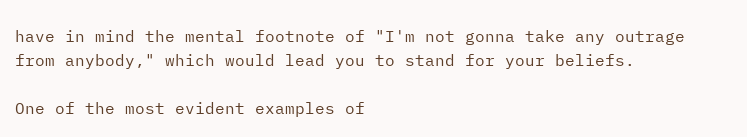have in mind the mental footnote of "I'm not gonna take any outrage from anybody," which would lead you to stand for your beliefs.

One of the most evident examples of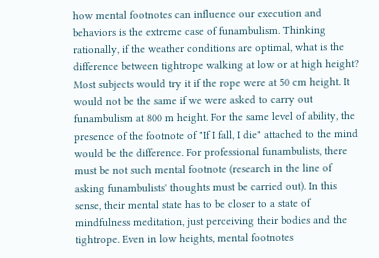how mental footnotes can influence our execution and behaviors is the extreme case of funambulism. Thinking rationally, if the weather conditions are optimal, what is the difference between tightrope walking at low or at high height? Most subjects would try it if the rope were at 50 cm height. It would not be the same if we were asked to carry out funambulism at 800 m height. For the same level of ability, the presence of the footnote of "If I fall, I die" attached to the mind would be the difference. For professional funambulists, there must be not such mental footnote (research in the line of asking funambulists' thoughts must be carried out). In this sense, their mental state has to be closer to a state of mindfulness meditation, just perceiving their bodies and the tightrope. Even in low heights, mental footnotes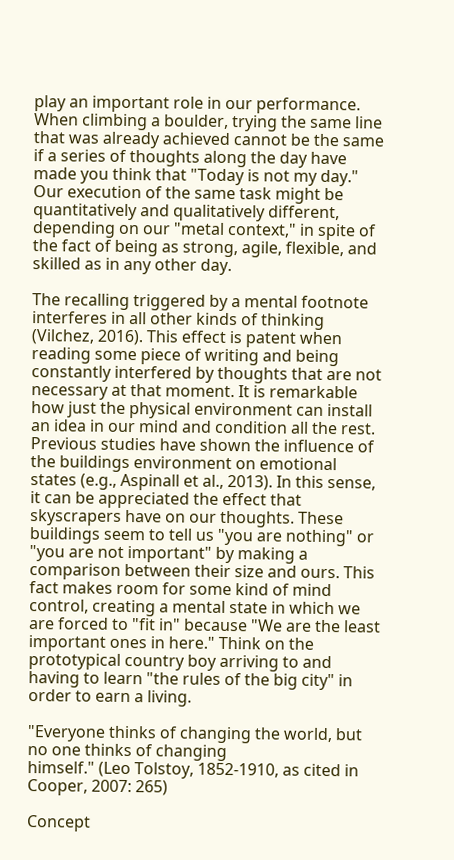play an important role in our performance. When climbing a boulder, trying the same line that was already achieved cannot be the same if a series of thoughts along the day have made you think that "Today is not my day." Our execution of the same task might be quantitatively and qualitatively different, depending on our "metal context," in spite of the fact of being as strong, agile, flexible, and skilled as in any other day.

The recalling triggered by a mental footnote interferes in all other kinds of thinking (Vilchez, 2016). This effect is patent when reading some piece of writing and being constantly interfered by thoughts that are not necessary at that moment. It is remarkable how just the physical environment can install an idea in our mind and condition all the rest. Previous studies have shown the influence of the buildings environment on emotional states (e.g., Aspinall et al., 2013). In this sense, it can be appreciated the effect that skyscrapers have on our thoughts. These buildings seem to tell us "you are nothing" or "you are not important" by making a comparison between their size and ours. This fact makes room for some kind of mind control, creating a mental state in which we are forced to "fit in" because "We are the least important ones in here." Think on the prototypical country boy arriving to and having to learn "the rules of the big city" in order to earn a living.

"Everyone thinks of changing the world, but no one thinks of changing
himself." (Leo Tolstoy, 1852-1910, as cited in Cooper, 2007: 265)

Concept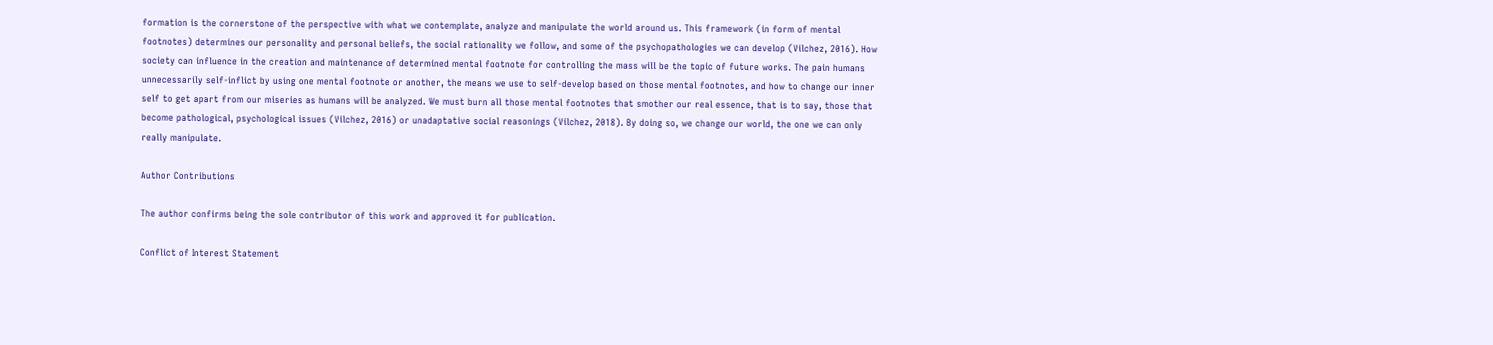formation is the cornerstone of the perspective with what we contemplate, analyze and manipulate the world around us. This framework (in form of mental footnotes) determines our personality and personal beliefs, the social rationality we follow, and some of the psychopathologies we can develop (Vilchez, 2016). How society can influence in the creation and maintenance of determined mental footnote for controlling the mass will be the topic of future works. The pain humans unnecessarily self-inflict by using one mental footnote or another, the means we use to self-develop based on those mental footnotes, and how to change our inner self to get apart from our miseries as humans will be analyzed. We must burn all those mental footnotes that smother our real essence, that is to say, those that become pathological, psychological issues (Vilchez, 2016) or unadaptative social reasonings (Vilchez, 2018). By doing so, we change our world, the one we can only really manipulate.

Author Contributions

The author confirms being the sole contributor of this work and approved it for publication.

Conflict of Interest Statement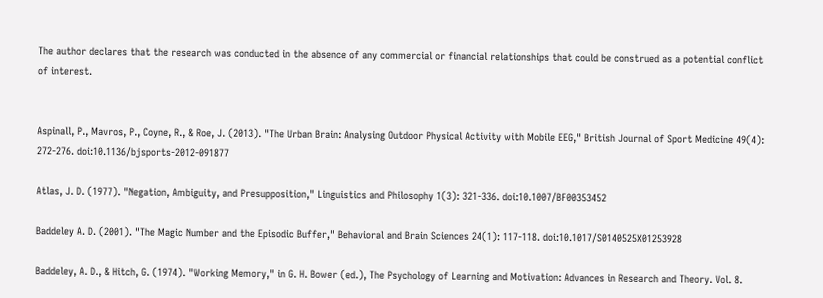The author declares that the research was conducted in the absence of any commercial or financial relationships that could be construed as a potential conflict of interest.


Aspinall, P., Mavros, P., Coyne, R., & Roe, J. (2013). "The Urban Brain: Analysing Outdoor Physical Activity with Mobile EEG," British Journal of Sport Medicine 49(4): 272-276. doi:10.1136/bjsports-2012-091877

Atlas, J. D. (1977). "Negation, Ambiguity, and Presupposition," Linguistics and Philosophy 1(3): 321-336. doi:10.1007/BF00353452

Baddeley A. D. (2001). "The Magic Number and the Episodic Buffer," Behavioral and Brain Sciences 24(1): 117-118. doi:10.1017/S0140525X01253928

Baddeley, A. D., & Hitch, G. (1974). "Working Memory," in G. H. Bower (ed.), The Psychology of Learning and Motivation: Advances in Research and Theory. Vol. 8.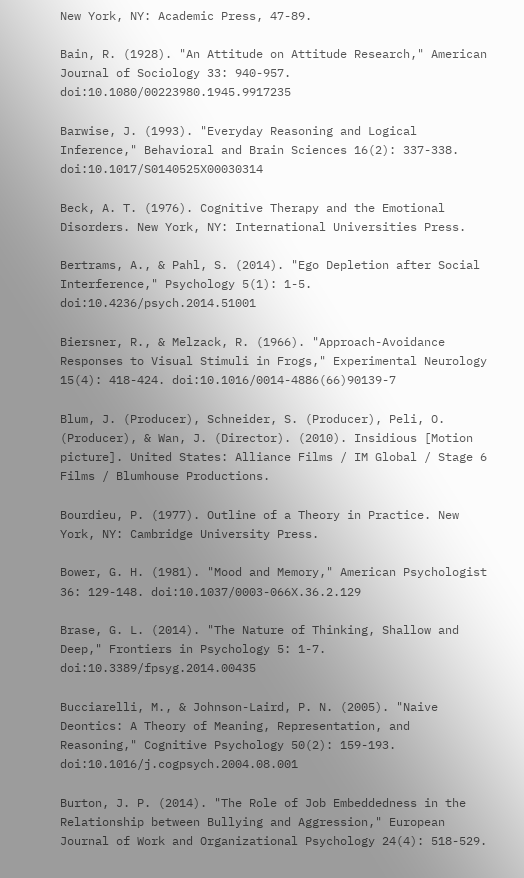New York, NY: Academic Press, 47-89.

Bain, R. (1928). "An Attitude on Attitude Research," American Journal of Sociology 33: 940-957. doi:10.1080/00223980.1945.9917235

Barwise, J. (1993). "Everyday Reasoning and Logical Inference," Behavioral and Brain Sciences 16(2): 337-338. doi:10.1017/S0140525X00030314

Beck, A. T. (1976). Cognitive Therapy and the Emotional Disorders. New York, NY: International Universities Press.

Bertrams, A., & Pahl, S. (2014). "Ego Depletion after Social Interference," Psychology 5(1): 1-5. doi:10.4236/psych.2014.51001

Biersner, R., & Melzack, R. (1966). "Approach-Avoidance Responses to Visual Stimuli in Frogs," Experimental Neurology 15(4): 418-424. doi:10.1016/0014-4886(66)90139-7

Blum, J. (Producer), Schneider, S. (Producer), Peli, O. (Producer), & Wan, J. (Director). (2010). Insidious [Motion picture]. United States: Alliance Films / IM Global / Stage 6 Films / Blumhouse Productions.

Bourdieu, P. (1977). Outline of a Theory in Practice. New York, NY: Cambridge University Press.

Bower, G. H. (1981). "Mood and Memory," American Psychologist 36: 129-148. doi:10.1037/0003-066X.36.2.129

Brase, G. L. (2014). "The Nature of Thinking, Shallow and Deep," Frontiers in Psychology 5: 1-7. doi:10.3389/fpsyg.2014.00435

Bucciarelli, M., & Johnson-Laird, P. N. (2005). "Naive Deontics: A Theory of Meaning, Representation, and Reasoning," Cognitive Psychology 50(2): 159-193. doi:10.1016/j.cogpsych.2004.08.001

Burton, J. P. (2014). "The Role of Job Embeddedness in the Relationship between Bullying and Aggression," European Journal of Work and Organizational Psychology 24(4): 518-529.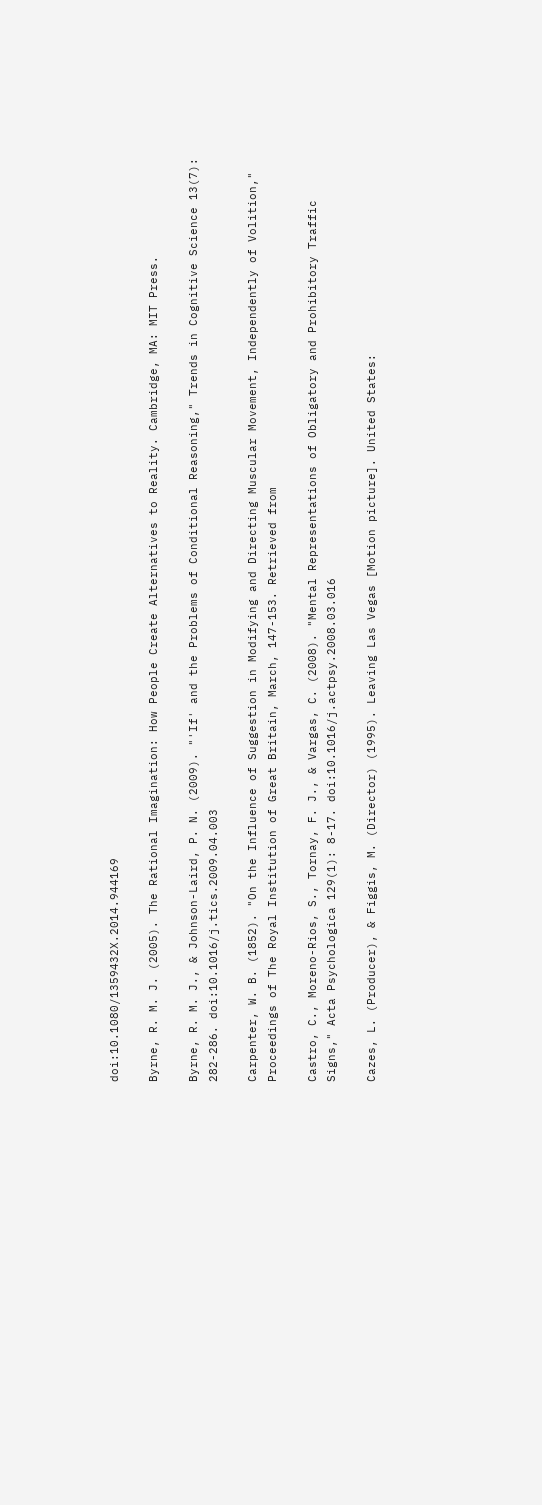doi:10.1080/1359432X.2014.944169

Byrne, R. M. J. (2005). The Rational Imagination: How People Create Alternatives to Reality. Cambridge, MA: MIT Press.

Byrne, R. M. J., & Johnson-Laird, P. N. (2009). "'If' and the Problems of Conditional Reasoning," Trends in Cognitive Science 13(7): 282-286. doi:10.1016/j.tics.2009.04.003

Carpenter, W. B. (1852). "On the Influence of Suggestion in Modifying and Directing Muscular Movement, Independently of Volition," Proceedings of The Royal Institution of Great Britain, March, 147-153. Retrieved from

Castro, C., Moreno-Rios, S., Tornay, F. J., & Vargas, C. (2008). "Mental Representations of Obligatory and Prohibitory Traffic Signs," Acta Psychologica 129(1): 8-17. doi:10.1016/j.actpsy.2008.03.016

Cazes, L. (Producer), & Figgis, M. (Director) (1995). Leaving Las Vegas [Motion picture]. United States: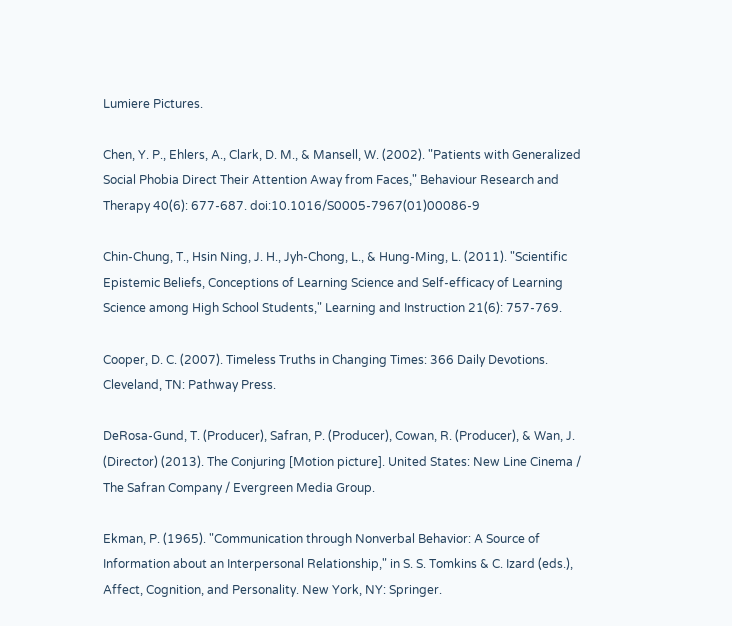Lumiere Pictures.

Chen, Y. P., Ehlers, A., Clark, D. M., & Mansell, W. (2002). "Patients with Generalized Social Phobia Direct Their Attention Away from Faces," Behaviour Research and Therapy 40(6): 677-687. doi:10.1016/S0005-7967(01)00086-9

Chin-Chung, T., Hsin Ning, J. H., Jyh-Chong, L., & Hung-Ming, L. (2011). "Scientific Epistemic Beliefs, Conceptions of Learning Science and Self-efficacy of Learning Science among High School Students," Learning and Instruction 21(6): 757-769.

Cooper, D. C. (2007). Timeless Truths in Changing Times: 366 Daily Devotions. Cleveland, TN: Pathway Press.

DeRosa-Gund, T. (Producer), Safran, P. (Producer), Cowan, R. (Producer), & Wan, J. (Director) (2013). The Conjuring [Motion picture]. United States: New Line Cinema / The Safran Company / Evergreen Media Group.

Ekman, P. (1965). "Communication through Nonverbal Behavior: A Source of Information about an Interpersonal Relationship," in S. S. Tomkins & C. Izard (eds.), Affect, Cognition, and Personality. New York, NY: Springer.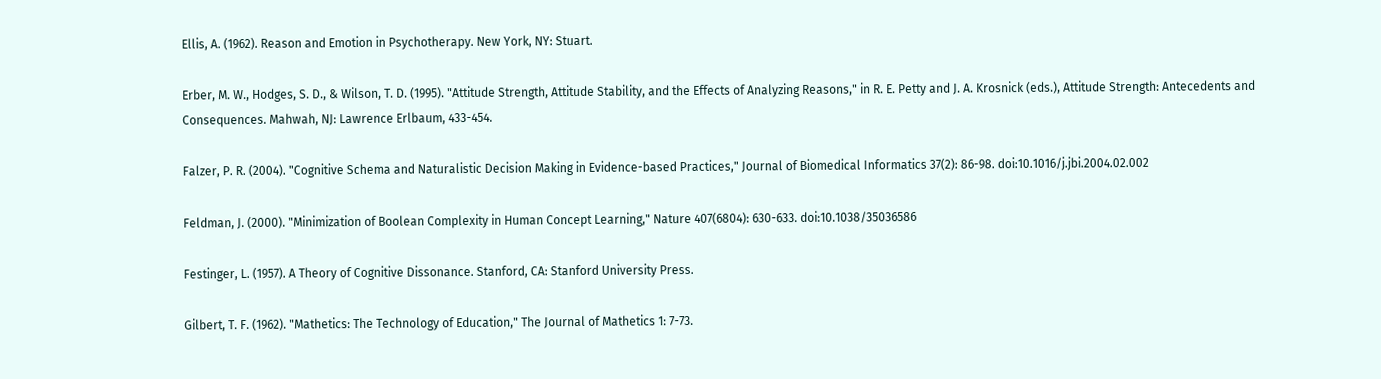Ellis, A. (1962). Reason and Emotion in Psychotherapy. New York, NY: Stuart.

Erber, M. W., Hodges, S. D., & Wilson, T. D. (1995). "Attitude Strength, Attitude Stability, and the Effects of Analyzing Reasons," in R. E. Petty and J. A. Krosnick (eds.), Attitude Strength: Antecedents and Consequences. Mahwah, NJ: Lawrence Erlbaum, 433-454.

Falzer, P. R. (2004). "Cognitive Schema and Naturalistic Decision Making in Evidence-based Practices," Journal of Biomedical Informatics 37(2): 86-98. doi:10.1016/j.jbi.2004.02.002

Feldman, J. (2000). "Minimization of Boolean Complexity in Human Concept Learning," Nature 407(6804): 630-633. doi:10.1038/35036586

Festinger, L. (1957). A Theory of Cognitive Dissonance. Stanford, CA: Stanford University Press.

Gilbert, T. F. (1962). "Mathetics: The Technology of Education," The Journal of Mathetics 1: 7-73.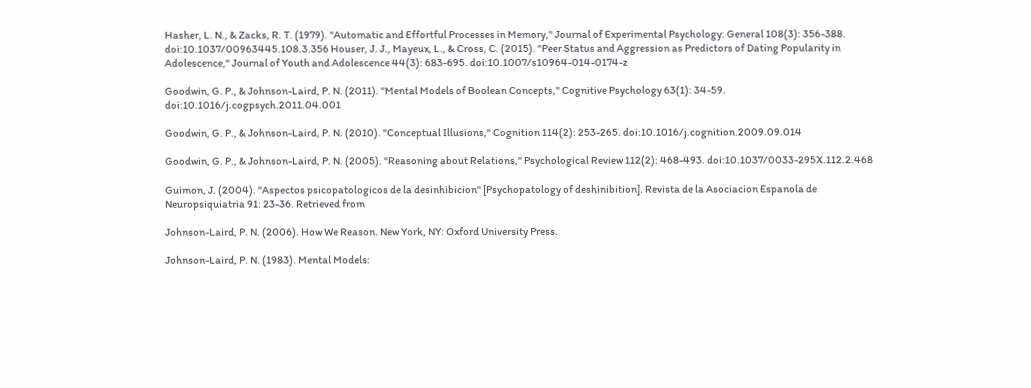Hasher, L. N., & Zacks, R. T. (1979). "Automatic and Effortful Processes in Memory," Journal of Experimental Psychology: General 108(3): 356-388. doi:10.1037/00963445.108.3.356 Houser, J. J., Mayeux, L., & Cross, C. (2015). "Peer Status and Aggression as Predictors of Dating Popularity in Adolescence," Journal of Youth and Adolescence 44(3): 683-695. doi:10.1007/s10964-014-0174-z

Goodwin, G. P., & Johnson-Laird, P. N. (2011). "Mental Models of Boolean Concepts," Cognitive Psychology 63(1): 34-59. doi:10.1016/j.cogpsych.2011.04.001

Goodwin, G. P., & Johnson-Laird, P. N. (2010). "Conceptual Illusions," Cognition 114(2): 253-265. doi:10.1016/j.cognition.2009.09.014

Goodwin, G. P., & Johnson-Laird, P. N. (2005). "Reasoning about Relations," Psychological Review 112(2): 468-493. doi:10.1037/0033-295X.112.2.468

Guimon, J. (2004). "Aspectos psicopatologicos de la desinhibicion" [Psychopatology of deshinibition]. Revista de la Asociacion Espanola de Neuropsiquiatria 91: 23-36. Retrieved from

Johnson-Laird, P. N. (2006). How We Reason. New York, NY: Oxford University Press.

Johnson-Laird, P. N. (1983). Mental Models: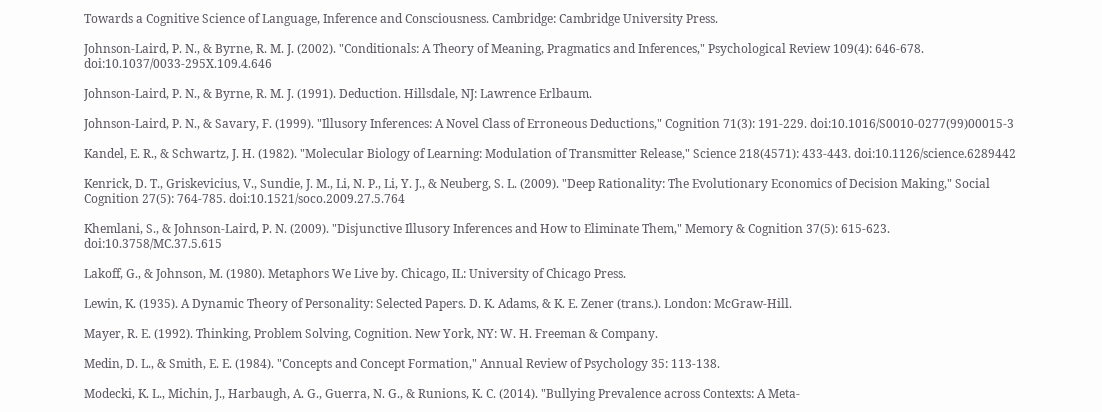Towards a Cognitive Science of Language, Inference and Consciousness. Cambridge: Cambridge University Press.

Johnson-Laird, P. N., & Byrne, R. M. J. (2002). "Conditionals: A Theory of Meaning, Pragmatics and Inferences," Psychological Review 109(4): 646-678. doi:10.1037/0033-295X.109.4.646

Johnson-Laird, P. N., & Byrne, R. M. J. (1991). Deduction. Hillsdale, NJ: Lawrence Erlbaum.

Johnson-Laird, P. N., & Savary, F. (1999). "Illusory Inferences: A Novel Class of Erroneous Deductions," Cognition 71(3): 191-229. doi:10.1016/S0010-0277(99)00015-3

Kandel, E. R., & Schwartz, J. H. (1982). "Molecular Biology of Learning: Modulation of Transmitter Release," Science 218(4571): 433-443. doi:10.1126/science.6289442

Kenrick, D. T., Griskevicius, V., Sundie, J. M., Li, N. P., Li, Y. J., & Neuberg, S. L. (2009). "Deep Rationality: The Evolutionary Economics of Decision Making," Social Cognition 27(5): 764-785. doi:10.1521/soco.2009.27.5.764

Khemlani, S., & Johnson-Laird, P. N. (2009). "Disjunctive Illusory Inferences and How to Eliminate Them," Memory & Cognition 37(5): 615-623. doi:10.3758/MC.37.5.615

Lakoff, G., & Johnson, M. (1980). Metaphors We Live by. Chicago, IL: University of Chicago Press.

Lewin, K. (1935). A Dynamic Theory of Personality: Selected Papers. D. K. Adams, & K. E. Zener (trans.). London: McGraw-Hill.

Mayer, R. E. (1992). Thinking, Problem Solving, Cognition. New York, NY: W. H. Freeman & Company.

Medin, D. L., & Smith, E. E. (1984). "Concepts and Concept Formation," Annual Review of Psychology 35: 113-138.

Modecki, K. L., Michin, J., Harbaugh, A. G., Guerra, N. G., & Runions, K. C. (2014). "Bullying Prevalence across Contexts: A Meta-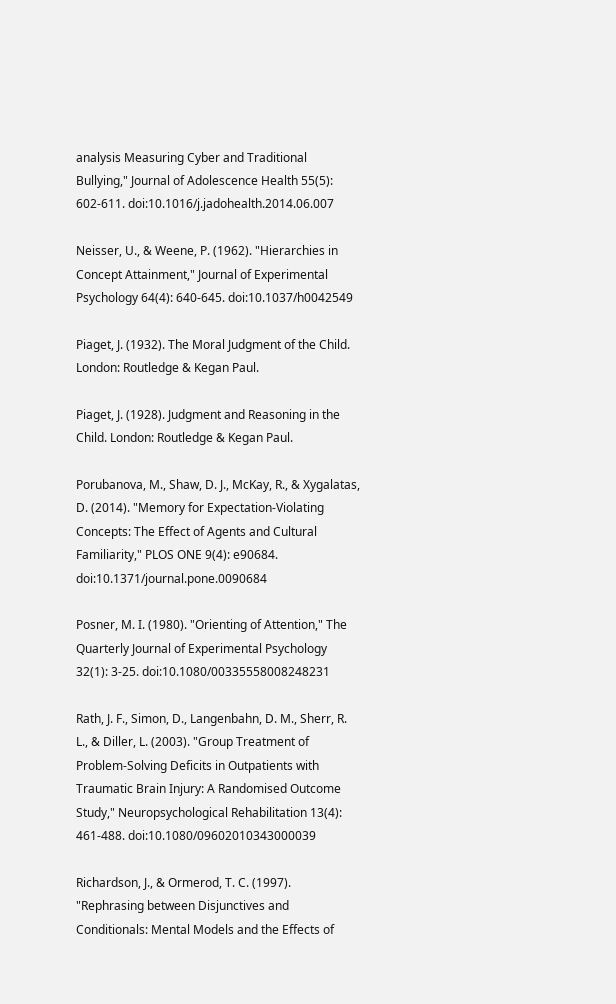analysis Measuring Cyber and Traditional Bullying," Journal of Adolescence Health 55(5): 602-611. doi:10.1016/j.jadohealth.2014.06.007

Neisser, U., & Weene, P. (1962). "Hierarchies in Concept Attainment," Journal of Experimental Psychology 64(4): 640-645. doi:10.1037/h0042549

Piaget, J. (1932). The Moral Judgment of the Child. London: Routledge & Kegan Paul.

Piaget, J. (1928). Judgment and Reasoning in the Child. London: Routledge & Kegan Paul.

Porubanova, M., Shaw, D. J., McKay, R., & Xygalatas, D. (2014). "Memory for Expectation-Violating Concepts: The Effect of Agents and Cultural Familiarity," PLOS ONE 9(4): e90684. doi:10.1371/journal.pone.0090684

Posner, M. I. (1980). "Orienting of Attention," The Quarterly Journal of Experimental Psychology 32(1): 3-25. doi:10.1080/00335558008248231

Rath, J. F., Simon, D., Langenbahn, D. M., Sherr, R. L., & Diller, L. (2003). "Group Treatment of Problem-Solving Deficits in Outpatients with Traumatic Brain Injury: A Randomised Outcome Study," Neuropsychological Rehabilitation 13(4): 461-488. doi:10.1080/09602010343000039

Richardson, J., & Ormerod, T. C. (1997). "Rephrasing between Disjunctives and Conditionals: Mental Models and the Effects of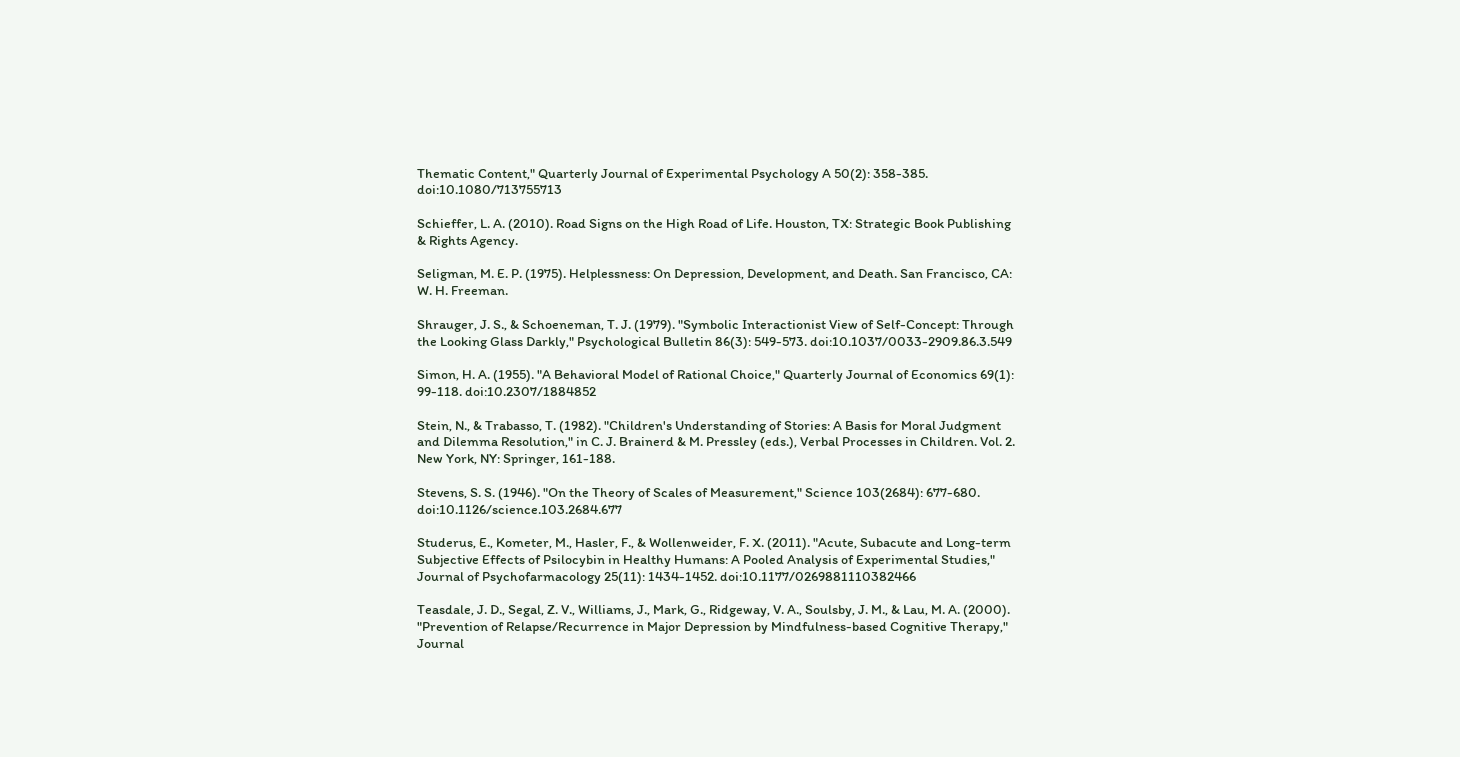Thematic Content," Quarterly Journal of Experimental Psychology A 50(2): 358-385. doi:10.1080/713755713

Schieffer, L. A. (2010). Road Signs on the High Road of Life. Houston, TX: Strategic Book Publishing & Rights Agency.

Seligman, M. E. P. (1975). Helplessness: On Depression, Development, and Death. San Francisco, CA: W. H. Freeman.

Shrauger, J. S., & Schoeneman, T. J. (1979). "Symbolic Interactionist View of Self-Concept: Through the Looking Glass Darkly," Psychological Bulletin 86(3): 549-573. doi:10.1037/0033-2909.86.3.549

Simon, H. A. (1955). "A Behavioral Model of Rational Choice," Quarterly Journal of Economics 69(1): 99-118. doi:10.2307/1884852

Stein, N., & Trabasso, T. (1982). "Children's Understanding of Stories: A Basis for Moral Judgment and Dilemma Resolution," in C. J. Brainerd & M. Pressley (eds.), Verbal Processes in Children. Vol. 2. New York, NY: Springer, 161-188.

Stevens, S. S. (1946). "On the Theory of Scales of Measurement," Science 103(2684): 677-680. doi:10.1126/science.103.2684.677

Studerus, E., Kometer, M., Hasler, F., & Wollenweider, F. X. (2011). "Acute, Subacute and Long-term Subjective Effects of Psilocybin in Healthy Humans: A Pooled Analysis of Experimental Studies," Journal of Psychofarmacology 25(11): 1434-1452. doi:10.1177/0269881110382466

Teasdale, J. D., Segal, Z. V., Williams, J., Mark, G., Ridgeway, V. A., Soulsby, J. M., & Lau, M. A. (2000). "Prevention of Relapse/Recurrence in Major Depression by Mindfulness-based Cognitive Therapy," Journal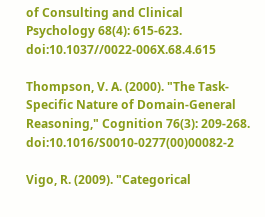of Consulting and Clinical Psychology 68(4): 615-623. doi:10.1037//0022-006X.68.4.615

Thompson, V. A. (2000). "The Task-Specific Nature of Domain-General Reasoning," Cognition 76(3): 209-268. doi:10.1016/S0010-0277(00)00082-2

Vigo, R. (2009). "Categorical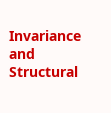Invariance and Structural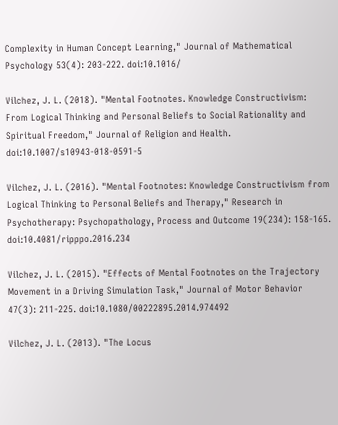Complexity in Human Concept Learning," Journal of Mathematical Psychology 53(4): 203-222. doi:10.1016/

Vilchez, J. L. (2018). "Mental Footnotes. Knowledge Constructivism: From Logical Thinking and Personal Beliefs to Social Rationality and Spiritual Freedom," Journal of Religion and Health. doi:10.1007/s10943-018-0591-5

Vilchez, J. L. (2016). "Mental Footnotes: Knowledge Constructivism from Logical Thinking to Personal Beliefs and Therapy," Research in Psychotherapy: Psychopathology, Process and Outcome 19(234): 158-165. doi:10.4081/ripppo.2016.234

Vilchez, J. L. (2015). "Effects of Mental Footnotes on the Trajectory Movement in a Driving Simulation Task," Journal of Motor Behavior 47(3): 211-225. doi:10.1080/00222895.2014.974492

Vilchez, J. L. (2013). "The Locus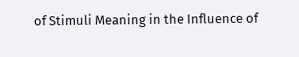of Stimuli Meaning in the Influence of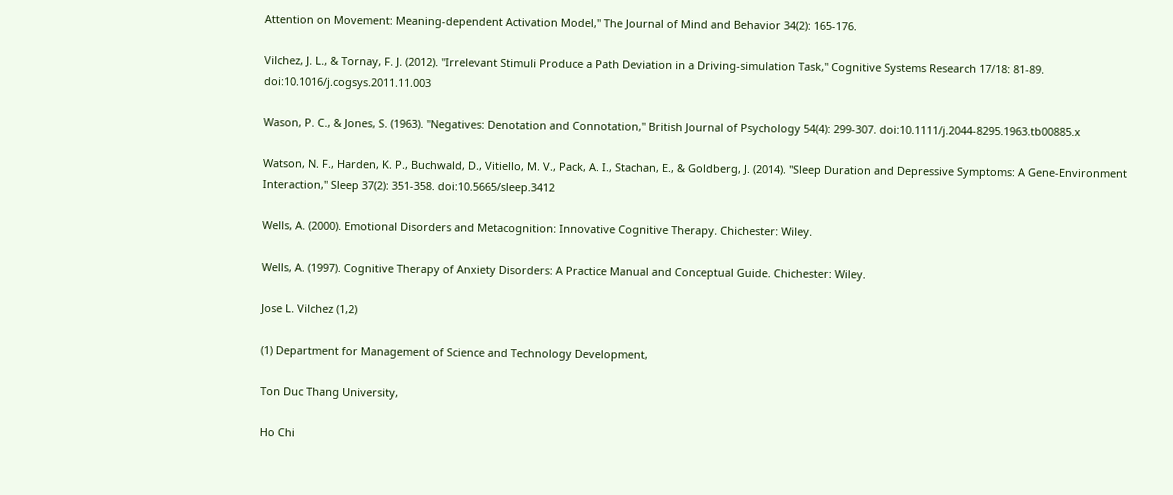Attention on Movement: Meaning-dependent Activation Model," The Journal of Mind and Behavior 34(2): 165-176.

Vilchez, J. L., & Tornay, F. J. (2012). "Irrelevant Stimuli Produce a Path Deviation in a Driving-simulation Task," Cognitive Systems Research 17/18: 81-89. doi:10.1016/j.cogsys.2011.11.003

Wason, P. C., & Jones, S. (1963). "Negatives: Denotation and Connotation," British Journal of Psychology 54(4): 299-307. doi:10.1111/j.2044-8295.1963.tb00885.x

Watson, N. F., Harden, K. P., Buchwald, D., Vitiello, M. V., Pack, A. I., Stachan, E., & Goldberg, J. (2014). "Sleep Duration and Depressive Symptoms: A Gene-Environment Interaction," Sleep 37(2): 351-358. doi:10.5665/sleep.3412

Wells, A. (2000). Emotional Disorders and Metacognition: Innovative Cognitive Therapy. Chichester: Wiley.

Wells, A. (1997). Cognitive Therapy of Anxiety Disorders: A Practice Manual and Conceptual Guide. Chichester: Wiley.

Jose L. Vilchez (1,2)

(1) Department for Management of Science and Technology Development,

Ton Duc Thang University,

Ho Chi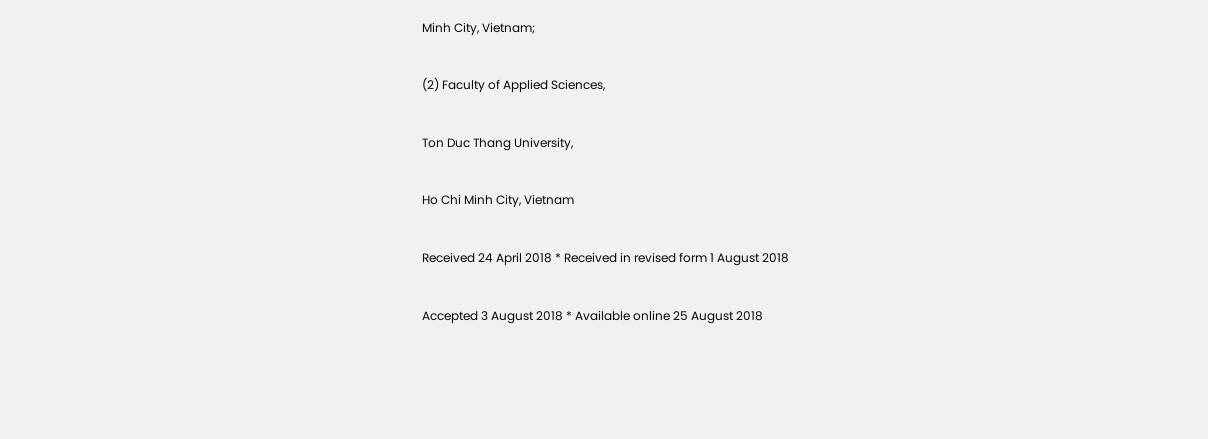Minh City, Vietnam;

(2) Faculty of Applied Sciences,

Ton Duc Thang University,

Ho Chi Minh City, Vietnam

Received 24 April 2018 * Received in revised form 1 August 2018

Accepted 3 August 2018 * Available online 25 August 2018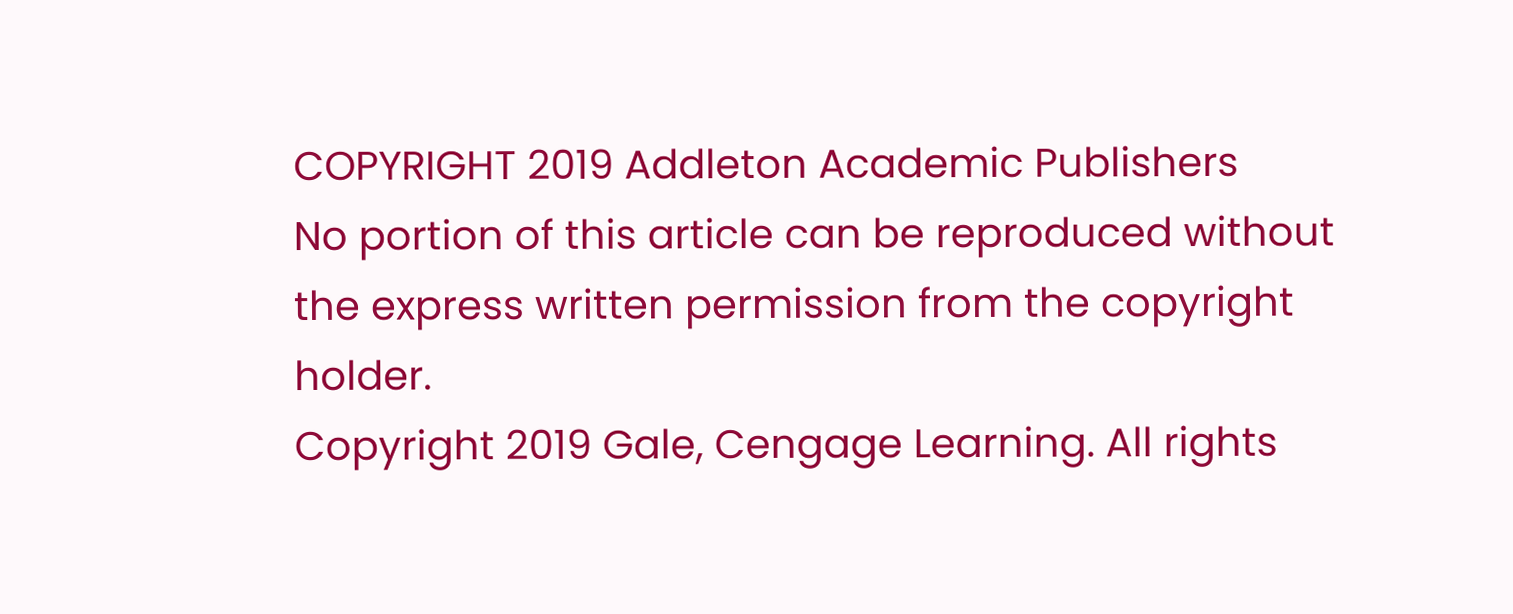COPYRIGHT 2019 Addleton Academic Publishers
No portion of this article can be reproduced without the express written permission from the copyright holder.
Copyright 2019 Gale, Cengage Learning. All rights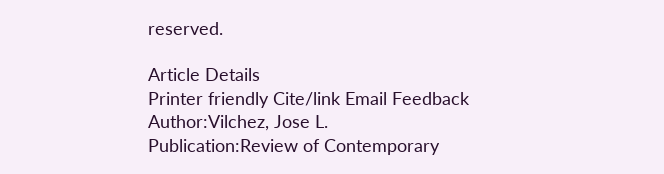reserved.

Article Details
Printer friendly Cite/link Email Feedback
Author:Vilchez, Jose L.
Publication:Review of Contemporary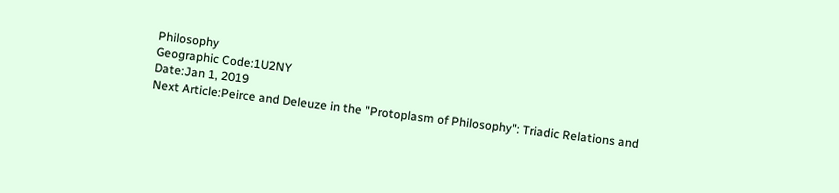Philosophy
Geographic Code:1U2NY
Date:Jan 1, 2019
Next Article:Peirce and Deleuze in the "Protoplasm of Philosophy": Triadic Relations and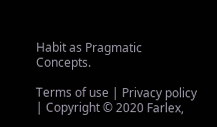Habit as Pragmatic Concepts.

Terms of use | Privacy policy | Copyright © 2020 Farlex,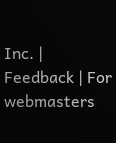Inc. | Feedback | For webmasters